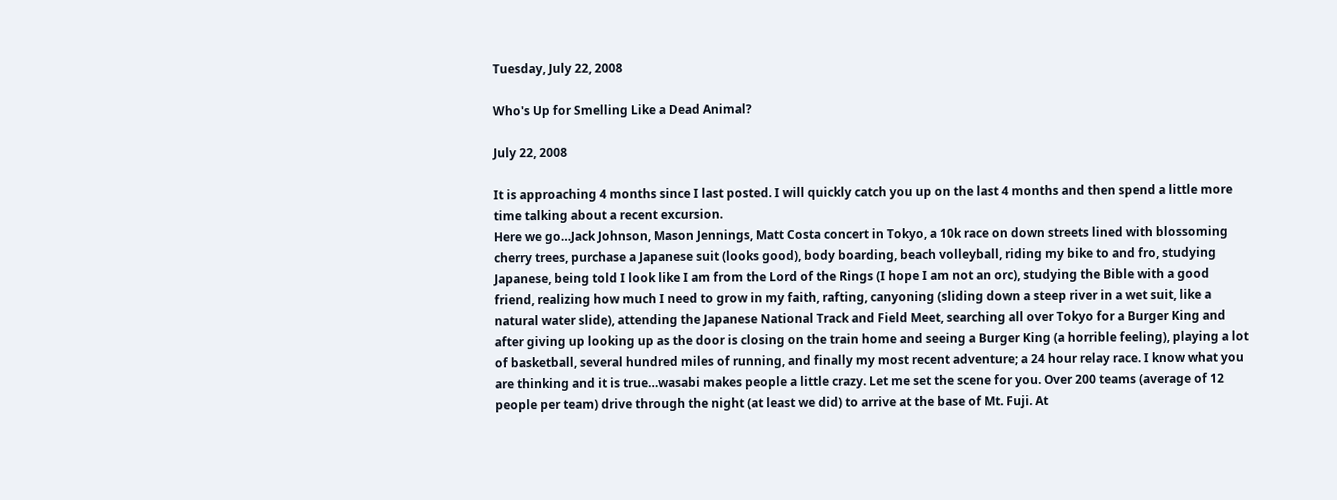Tuesday, July 22, 2008

Who's Up for Smelling Like a Dead Animal?

July 22, 2008

It is approaching 4 months since I last posted. I will quickly catch you up on the last 4 months and then spend a little more time talking about a recent excursion.
Here we go…Jack Johnson, Mason Jennings, Matt Costa concert in Tokyo, a 10k race on down streets lined with blossoming cherry trees, purchase a Japanese suit (looks good), body boarding, beach volleyball, riding my bike to and fro, studying Japanese, being told I look like I am from the Lord of the Rings (I hope I am not an orc), studying the Bible with a good friend, realizing how much I need to grow in my faith, rafting, canyoning (sliding down a steep river in a wet suit, like a natural water slide), attending the Japanese National Track and Field Meet, searching all over Tokyo for a Burger King and after giving up looking up as the door is closing on the train home and seeing a Burger King (a horrible feeling), playing a lot of basketball, several hundred miles of running, and finally my most recent adventure; a 24 hour relay race. I know what you are thinking and it is true…wasabi makes people a little crazy. Let me set the scene for you. Over 200 teams (average of 12 people per team) drive through the night (at least we did) to arrive at the base of Mt. Fuji. At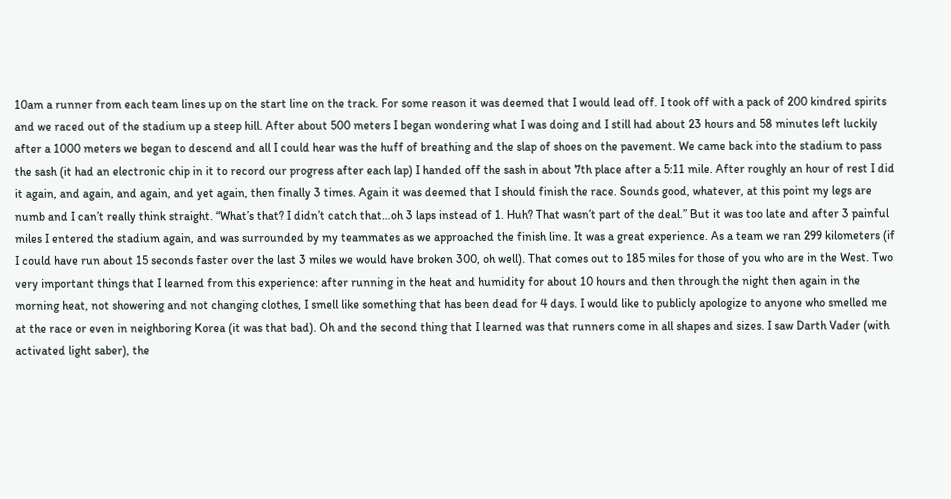10am a runner from each team lines up on the start line on the track. For some reason it was deemed that I would lead off. I took off with a pack of 200 kindred spirits and we raced out of the stadium up a steep hill. After about 500 meters I began wondering what I was doing and I still had about 23 hours and 58 minutes left luckily after a 1000 meters we began to descend and all I could hear was the huff of breathing and the slap of shoes on the pavement. We came back into the stadium to pass the sash (it had an electronic chip in it to record our progress after each lap) I handed off the sash in about 7th place after a 5:11 mile. After roughly an hour of rest I did it again, and again, and again, and yet again, then finally 3 times. Again it was deemed that I should finish the race. Sounds good, whatever, at this point my legs are numb and I can’t really think straight. “What’s that? I didn’t catch that…oh 3 laps instead of 1. Huh? That wasn’t part of the deal.” But it was too late and after 3 painful miles I entered the stadium again, and was surrounded by my teammates as we approached the finish line. It was a great experience. As a team we ran 299 kilometers (if I could have run about 15 seconds faster over the last 3 miles we would have broken 300, oh well). That comes out to 185 miles for those of you who are in the West. Two very important things that I learned from this experience: after running in the heat and humidity for about 10 hours and then through the night then again in the morning heat, not showering and not changing clothes, I smell like something that has been dead for 4 days. I would like to publicly apologize to anyone who smelled me at the race or even in neighboring Korea (it was that bad). Oh and the second thing that I learned was that runners come in all shapes and sizes. I saw Darth Vader (with activated light saber), the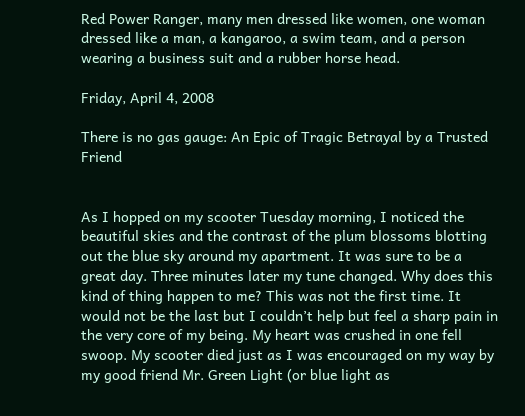Red Power Ranger, many men dressed like women, one woman dressed like a man, a kangaroo, a swim team, and a person wearing a business suit and a rubber horse head.

Friday, April 4, 2008

There is no gas gauge: An Epic of Tragic Betrayal by a Trusted Friend


As I hopped on my scooter Tuesday morning, I noticed the beautiful skies and the contrast of the plum blossoms blotting out the blue sky around my apartment. It was sure to be a great day. Three minutes later my tune changed. Why does this kind of thing happen to me? This was not the first time. It would not be the last but I couldn’t help but feel a sharp pain in the very core of my being. My heart was crushed in one fell swoop. My scooter died just as I was encouraged on my way by my good friend Mr. Green Light (or blue light as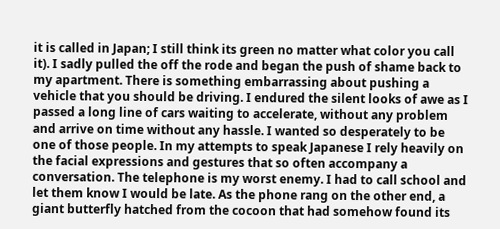it is called in Japan; I still think its green no matter what color you call it). I sadly pulled the off the rode and began the push of shame back to my apartment. There is something embarrassing about pushing a vehicle that you should be driving. I endured the silent looks of awe as I passed a long line of cars waiting to accelerate, without any problem and arrive on time without any hassle. I wanted so desperately to be one of those people. In my attempts to speak Japanese I rely heavily on the facial expressions and gestures that so often accompany a conversation. The telephone is my worst enemy. I had to call school and let them know I would be late. As the phone rang on the other end, a giant butterfly hatched from the cocoon that had somehow found its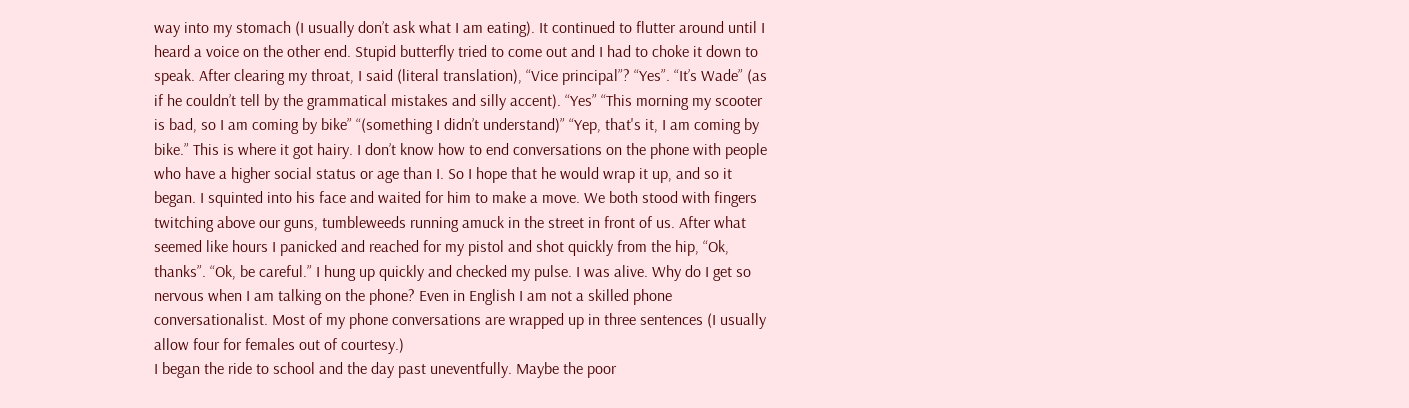way into my stomach (I usually don’t ask what I am eating). It continued to flutter around until I heard a voice on the other end. Stupid butterfly tried to come out and I had to choke it down to speak. After clearing my throat, I said (literal translation), “Vice principal”? “Yes”. “It’s Wade” (as if he couldn’t tell by the grammatical mistakes and silly accent). “Yes” “This morning my scooter is bad, so I am coming by bike” “(something I didn’t understand)” “Yep, that's it, I am coming by bike.” This is where it got hairy. I don’t know how to end conversations on the phone with people who have a higher social status or age than I. So I hope that he would wrap it up, and so it began. I squinted into his face and waited for him to make a move. We both stood with fingers twitching above our guns, tumbleweeds running amuck in the street in front of us. After what seemed like hours I panicked and reached for my pistol and shot quickly from the hip, “Ok, thanks”. “Ok, be careful.” I hung up quickly and checked my pulse. I was alive. Why do I get so nervous when I am talking on the phone? Even in English I am not a skilled phone conversationalist. Most of my phone conversations are wrapped up in three sentences (I usually allow four for females out of courtesy.)
I began the ride to school and the day past uneventfully. Maybe the poor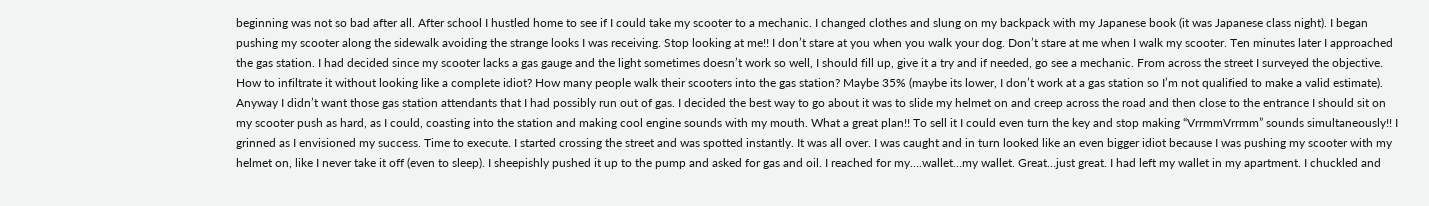beginning was not so bad after all. After school I hustled home to see if I could take my scooter to a mechanic. I changed clothes and slung on my backpack with my Japanese book (it was Japanese class night). I began pushing my scooter along the sidewalk avoiding the strange looks I was receiving. Stop looking at me!! I don’t stare at you when you walk your dog. Don’t stare at me when I walk my scooter. Ten minutes later I approached the gas station. I had decided since my scooter lacks a gas gauge and the light sometimes doesn’t work so well, I should fill up, give it a try and if needed, go see a mechanic. From across the street I surveyed the objective. How to infiltrate it without looking like a complete idiot? How many people walk their scooters into the gas station? Maybe 35% (maybe its lower, I don’t work at a gas station so I’m not qualified to make a valid estimate). Anyway I didn’t want those gas station attendants that I had possibly run out of gas. I decided the best way to go about it was to slide my helmet on and creep across the road and then close to the entrance I should sit on my scooter push as hard, as I could, coasting into the station and making cool engine sounds with my mouth. What a great plan!! To sell it I could even turn the key and stop making “VrrmmVrrmm” sounds simultaneously!! I grinned as I envisioned my success. Time to execute. I started crossing the street and was spotted instantly. It was all over. I was caught and in turn looked like an even bigger idiot because I was pushing my scooter with my helmet on, like I never take it off (even to sleep). I sheepishly pushed it up to the pump and asked for gas and oil. I reached for my….wallet…my wallet. Great…just great. I had left my wallet in my apartment. I chuckled and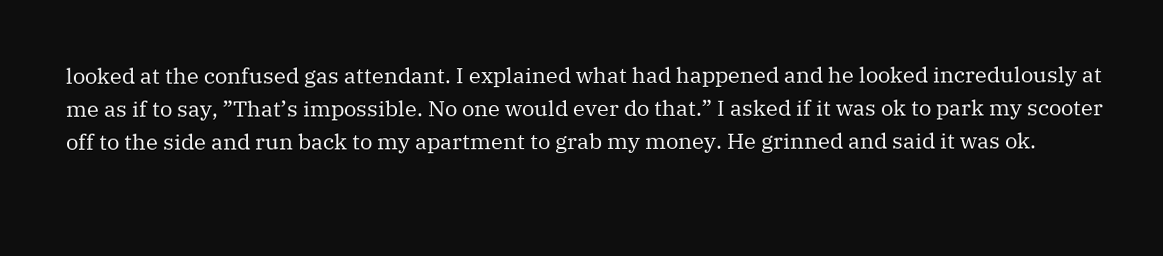looked at the confused gas attendant. I explained what had happened and he looked incredulously at me as if to say, ”That’s impossible. No one would ever do that.” I asked if it was ok to park my scooter off to the side and run back to my apartment to grab my money. He grinned and said it was ok.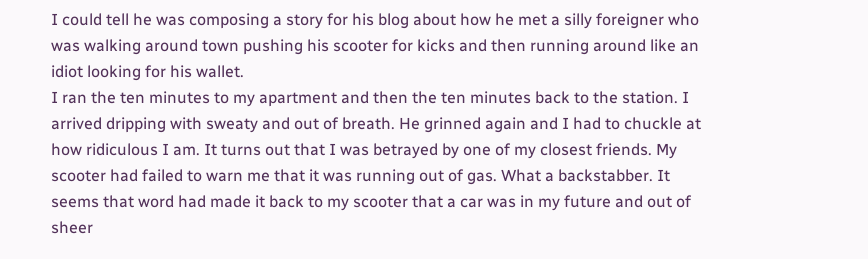I could tell he was composing a story for his blog about how he met a silly foreigner who was walking around town pushing his scooter for kicks and then running around like an idiot looking for his wallet.
I ran the ten minutes to my apartment and then the ten minutes back to the station. I arrived dripping with sweaty and out of breath. He grinned again and I had to chuckle at how ridiculous I am. It turns out that I was betrayed by one of my closest friends. My scooter had failed to warn me that it was running out of gas. What a backstabber. It seems that word had made it back to my scooter that a car was in my future and out of sheer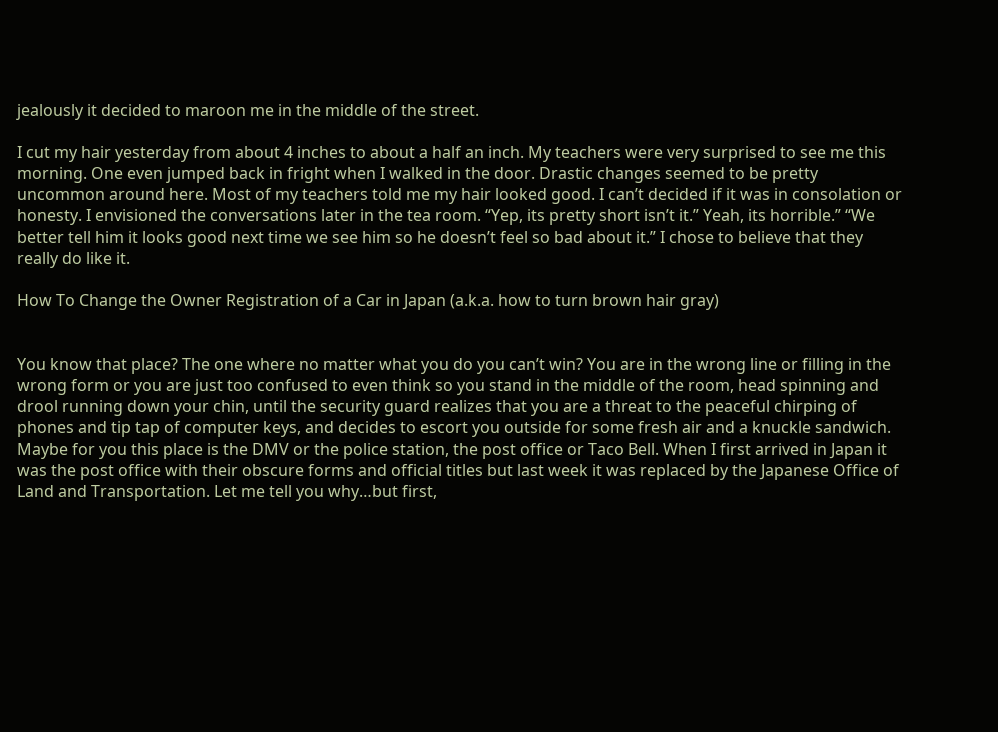jealously it decided to maroon me in the middle of the street.

I cut my hair yesterday from about 4 inches to about a half an inch. My teachers were very surprised to see me this morning. One even jumped back in fright when I walked in the door. Drastic changes seemed to be pretty uncommon around here. Most of my teachers told me my hair looked good. I can’t decided if it was in consolation or honesty. I envisioned the conversations later in the tea room. “Yep, its pretty short isn’t it.” Yeah, its horrible.” “We better tell him it looks good next time we see him so he doesn’t feel so bad about it.” I chose to believe that they really do like it.

How To Change the Owner Registration of a Car in Japan (a.k.a. how to turn brown hair gray)


You know that place? The one where no matter what you do you can’t win? You are in the wrong line or filling in the wrong form or you are just too confused to even think so you stand in the middle of the room, head spinning and drool running down your chin, until the security guard realizes that you are a threat to the peaceful chirping of phones and tip tap of computer keys, and decides to escort you outside for some fresh air and a knuckle sandwich. Maybe for you this place is the DMV or the police station, the post office or Taco Bell. When I first arrived in Japan it was the post office with their obscure forms and official titles but last week it was replaced by the Japanese Office of Land and Transportation. Let me tell you why…but first,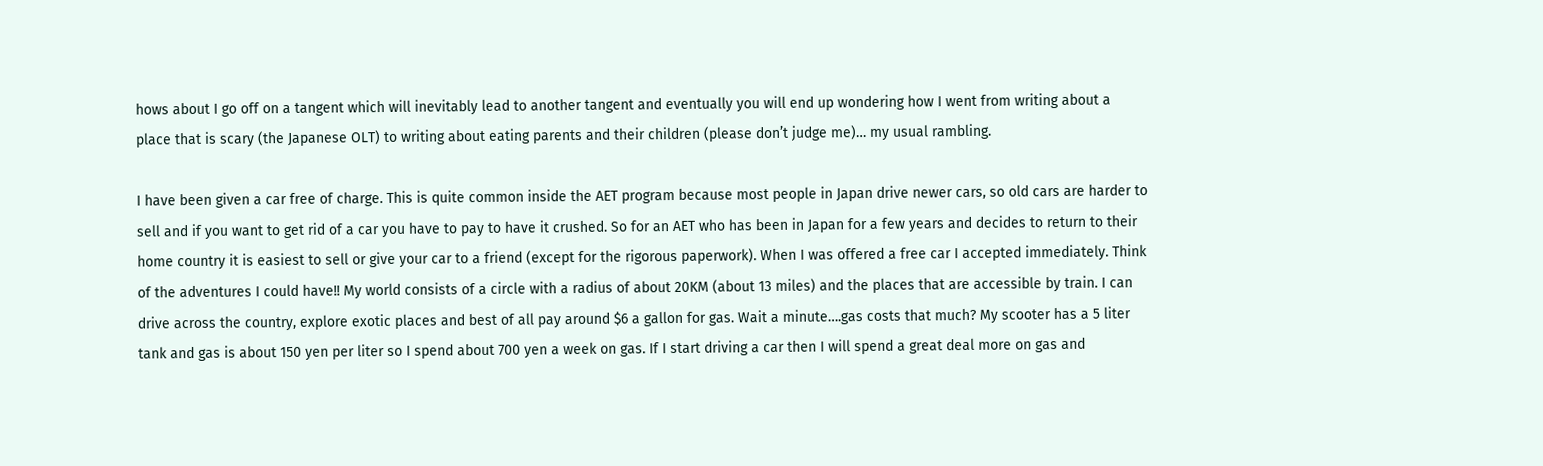hows about I go off on a tangent which will inevitably lead to another tangent and eventually you will end up wondering how I went from writing about a place that is scary (the Japanese OLT) to writing about eating parents and their children (please don’t judge me)… my usual rambling.

I have been given a car free of charge. This is quite common inside the AET program because most people in Japan drive newer cars, so old cars are harder to sell and if you want to get rid of a car you have to pay to have it crushed. So for an AET who has been in Japan for a few years and decides to return to their home country it is easiest to sell or give your car to a friend (except for the rigorous paperwork). When I was offered a free car I accepted immediately. Think of the adventures I could have!! My world consists of a circle with a radius of about 20KM (about 13 miles) and the places that are accessible by train. I can drive across the country, explore exotic places and best of all pay around $6 a gallon for gas. Wait a minute….gas costs that much? My scooter has a 5 liter tank and gas is about 150 yen per liter so I spend about 700 yen a week on gas. If I start driving a car then I will spend a great deal more on gas and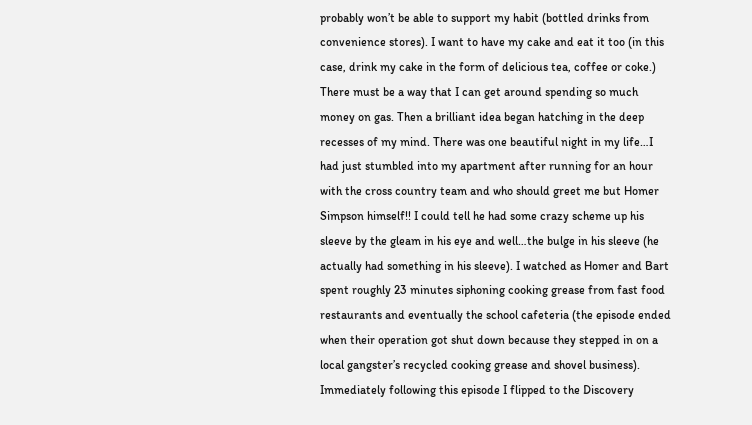probably won’t be able to support my habit (bottled drinks from convenience stores). I want to have my cake and eat it too (in this case, drink my cake in the form of delicious tea, coffee or coke.) There must be a way that I can get around spending so much money on gas. Then a brilliant idea began hatching in the deep recesses of my mind. There was one beautiful night in my life…I had just stumbled into my apartment after running for an hour with the cross country team and who should greet me but Homer Simpson himself!! I could tell he had some crazy scheme up his sleeve by the gleam in his eye and well…the bulge in his sleeve (he actually had something in his sleeve). I watched as Homer and Bart spent roughly 23 minutes siphoning cooking grease from fast food restaurants and eventually the school cafeteria (the episode ended when their operation got shut down because they stepped in on a local gangster’s recycled cooking grease and shovel business). Immediately following this episode I flipped to the Discovery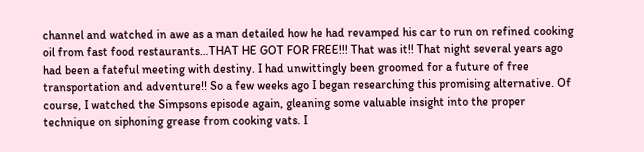channel and watched in awe as a man detailed how he had revamped his car to run on refined cooking oil from fast food restaurants…THAT HE GOT FOR FREE!!! That was it!! That night several years ago had been a fateful meeting with destiny. I had unwittingly been groomed for a future of free transportation and adventure!! So a few weeks ago I began researching this promising alternative. Of course, I watched the Simpsons episode again, gleaning some valuable insight into the proper technique on siphoning grease from cooking vats. I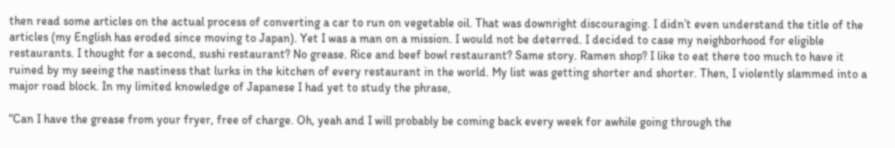then read some articles on the actual process of converting a car to run on vegetable oil. That was downright discouraging. I didn’t even understand the title of the articles (my English has eroded since moving to Japan). Yet I was a man on a mission. I would not be deterred. I decided to case my neighborhood for eligible restaurants. I thought for a second, sushi restaurant? No grease. Rice and beef bowl restaurant? Same story. Ramen shop? I like to eat there too much to have it ruined by my seeing the nastiness that lurks in the kitchen of every restaurant in the world. My list was getting shorter and shorter. Then, I violently slammed into a major road block. In my limited knowledge of Japanese I had yet to study the phrase,

“Can I have the grease from your fryer, free of charge. Oh, yeah and I will probably be coming back every week for awhile going through the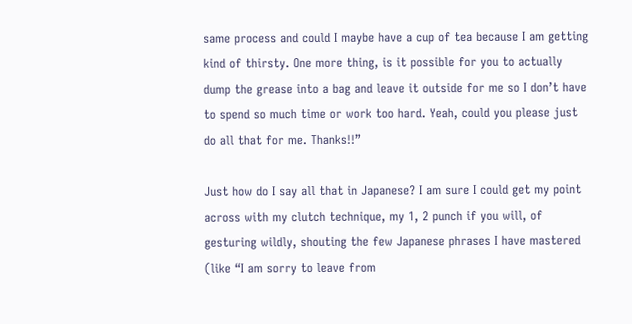same process and could I maybe have a cup of tea because I am getting kind of thirsty. One more thing, is it possible for you to actually dump the grease into a bag and leave it outside for me so I don’t have to spend so much time or work too hard. Yeah, could you please just do all that for me. Thanks!!”

Just how do I say all that in Japanese? I am sure I could get my point across with my clutch technique, my 1, 2 punch if you will, of gesturing wildly, shouting the few Japanese phrases I have mastered (like “I am sorry to leave from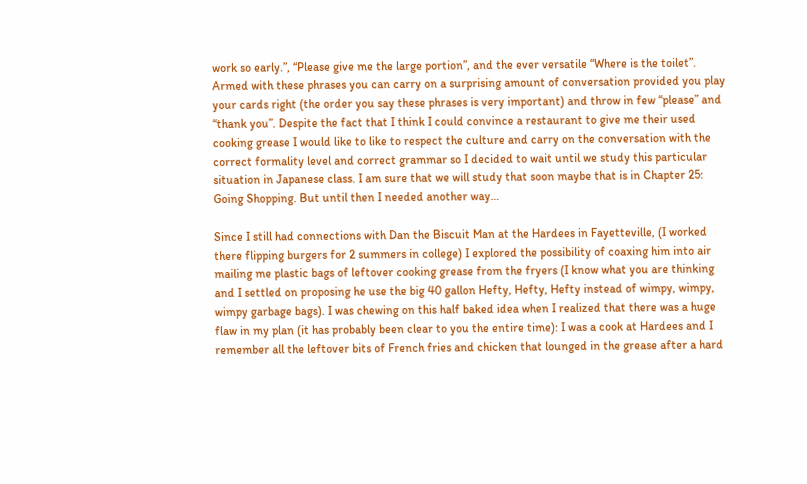work so early.”, “Please give me the large portion”, and the ever versatile “Where is the toilet”. Armed with these phrases you can carry on a surprising amount of conversation provided you play your cards right (the order you say these phrases is very important) and throw in few “please” and “thank you”. Despite the fact that I think I could convince a restaurant to give me their used cooking grease I would like to like to respect the culture and carry on the conversation with the correct formality level and correct grammar so I decided to wait until we study this particular situation in Japanese class. I am sure that we will study that soon maybe that is in Chapter 25: Going Shopping. But until then I needed another way…

Since I still had connections with Dan the Biscuit Man at the Hardees in Fayetteville, (I worked there flipping burgers for 2 summers in college) I explored the possibility of coaxing him into air mailing me plastic bags of leftover cooking grease from the fryers (I know what you are thinking and I settled on proposing he use the big 40 gallon Hefty, Hefty, Hefty instead of wimpy, wimpy, wimpy garbage bags). I was chewing on this half baked idea when I realized that there was a huge flaw in my plan (it has probably been clear to you the entire time): I was a cook at Hardees and I remember all the leftover bits of French fries and chicken that lounged in the grease after a hard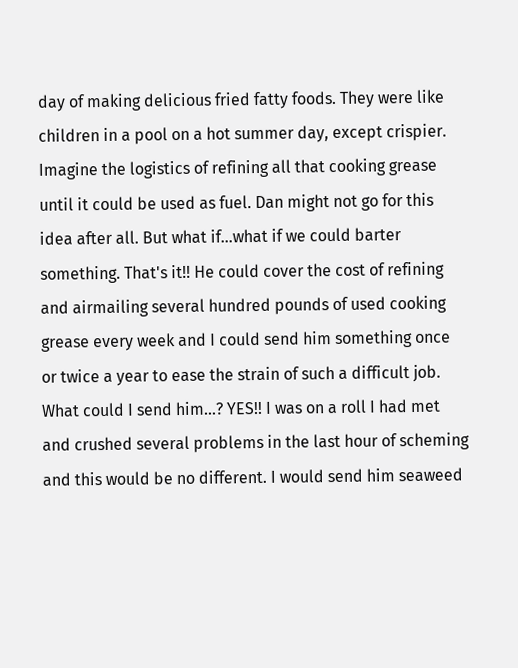day of making delicious fried fatty foods. They were like children in a pool on a hot summer day, except crispier. Imagine the logistics of refining all that cooking grease until it could be used as fuel. Dan might not go for this idea after all. But what if…what if we could barter something. That's it!! He could cover the cost of refining and airmailing several hundred pounds of used cooking grease every week and I could send him something once or twice a year to ease the strain of such a difficult job. What could I send him…? YES!! I was on a roll I had met and crushed several problems in the last hour of scheming and this would be no different. I would send him seaweed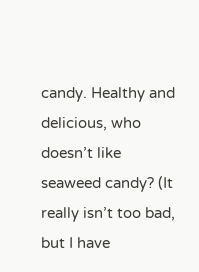candy. Healthy and delicious, who doesn’t like seaweed candy? (It really isn’t too bad, but I have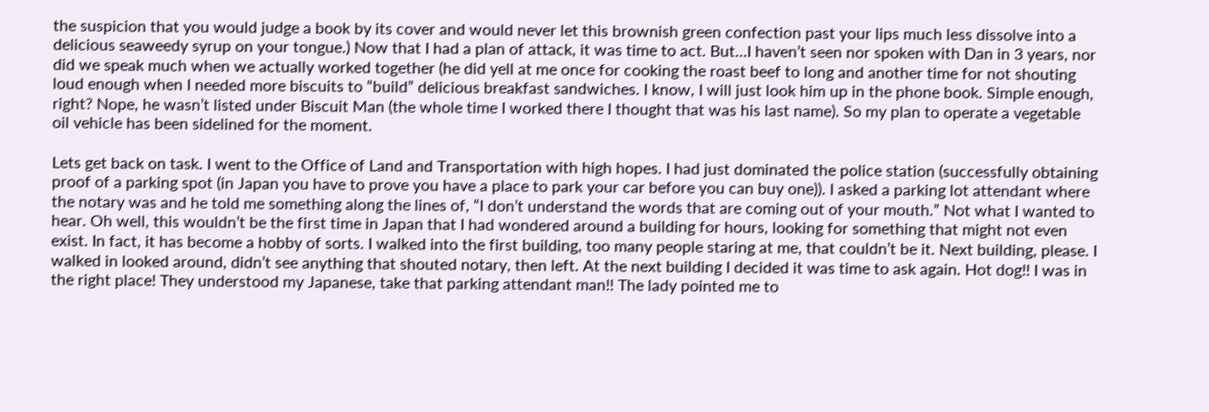the suspicion that you would judge a book by its cover and would never let this brownish green confection past your lips much less dissolve into a delicious seaweedy syrup on your tongue.) Now that I had a plan of attack, it was time to act. But…I haven’t seen nor spoken with Dan in 3 years, nor did we speak much when we actually worked together (he did yell at me once for cooking the roast beef to long and another time for not shouting loud enough when I needed more biscuits to “build” delicious breakfast sandwiches. I know, I will just look him up in the phone book. Simple enough, right? Nope, he wasn’t listed under Biscuit Man (the whole time I worked there I thought that was his last name). So my plan to operate a vegetable oil vehicle has been sidelined for the moment.

Lets get back on task. I went to the Office of Land and Transportation with high hopes. I had just dominated the police station (successfully obtaining proof of a parking spot (in Japan you have to prove you have a place to park your car before you can buy one)). I asked a parking lot attendant where the notary was and he told me something along the lines of, “I don’t understand the words that are coming out of your mouth.” Not what I wanted to hear. Oh well, this wouldn’t be the first time in Japan that I had wondered around a building for hours, looking for something that might not even exist. In fact, it has become a hobby of sorts. I walked into the first building, too many people staring at me, that couldn’t be it. Next building, please. I walked in looked around, didn’t see anything that shouted notary, then left. At the next building I decided it was time to ask again. Hot dog!! I was in the right place! They understood my Japanese, take that parking attendant man!! The lady pointed me to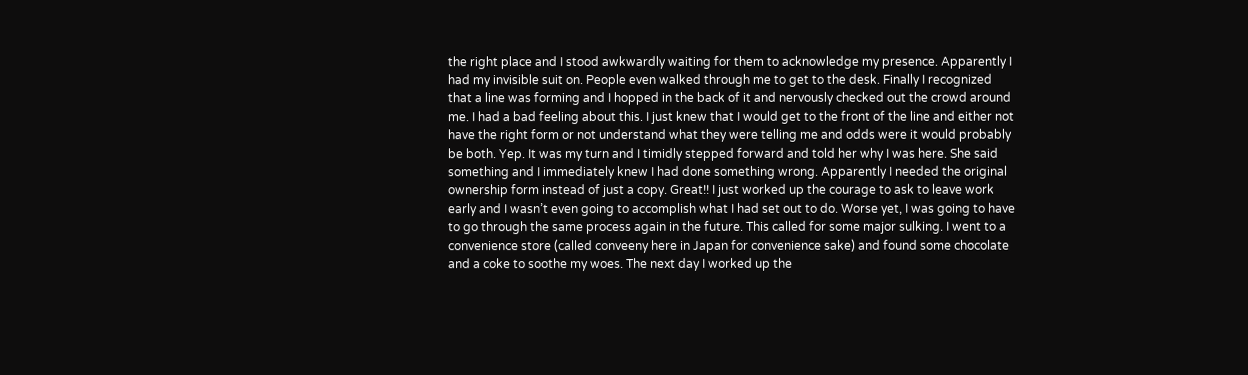the right place and I stood awkwardly waiting for them to acknowledge my presence. Apparently I had my invisible suit on. People even walked through me to get to the desk. Finally I recognized that a line was forming and I hopped in the back of it and nervously checked out the crowd around me. I had a bad feeling about this. I just knew that I would get to the front of the line and either not have the right form or not understand what they were telling me and odds were it would probably be both. Yep. It was my turn and I timidly stepped forward and told her why I was here. She said something and I immediately knew I had done something wrong. Apparently I needed the original ownership form instead of just a copy. Great!! I just worked up the courage to ask to leave work early and I wasn’t even going to accomplish what I had set out to do. Worse yet, I was going to have to go through the same process again in the future. This called for some major sulking. I went to a convenience store (called conveeny here in Japan for convenience sake) and found some chocolate and a coke to soothe my woes. The next day I worked up the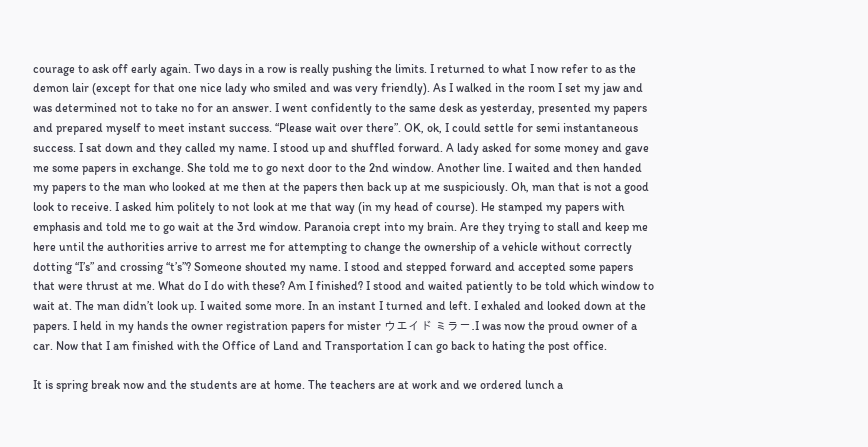courage to ask off early again. Two days in a row is really pushing the limits. I returned to what I now refer to as the demon lair (except for that one nice lady who smiled and was very friendly). As I walked in the room I set my jaw and was determined not to take no for an answer. I went confidently to the same desk as yesterday, presented my papers and prepared myself to meet instant success. “Please wait over there”. OK, ok, I could settle for semi instantaneous success. I sat down and they called my name. I stood up and shuffled forward. A lady asked for some money and gave me some papers in exchange. She told me to go next door to the 2nd window. Another line. I waited and then handed my papers to the man who looked at me then at the papers then back up at me suspiciously. Oh, man that is not a good look to receive. I asked him politely to not look at me that way (in my head of course). He stamped my papers with emphasis and told me to go wait at the 3rd window. Paranoia crept into my brain. Are they trying to stall and keep me here until the authorities arrive to arrest me for attempting to change the ownership of a vehicle without correctly dotting “I’s” and crossing “t’s”? Someone shouted my name. I stood and stepped forward and accepted some papers that were thrust at me. What do I do with these? Am I finished? I stood and waited patiently to be told which window to wait at. The man didn’t look up. I waited some more. In an instant I turned and left. I exhaled and looked down at the papers. I held in my hands the owner registration papers for mister ウエイド ミラー.I was now the proud owner of a car. Now that I am finished with the Office of Land and Transportation I can go back to hating the post office.

It is spring break now and the students are at home. The teachers are at work and we ordered lunch a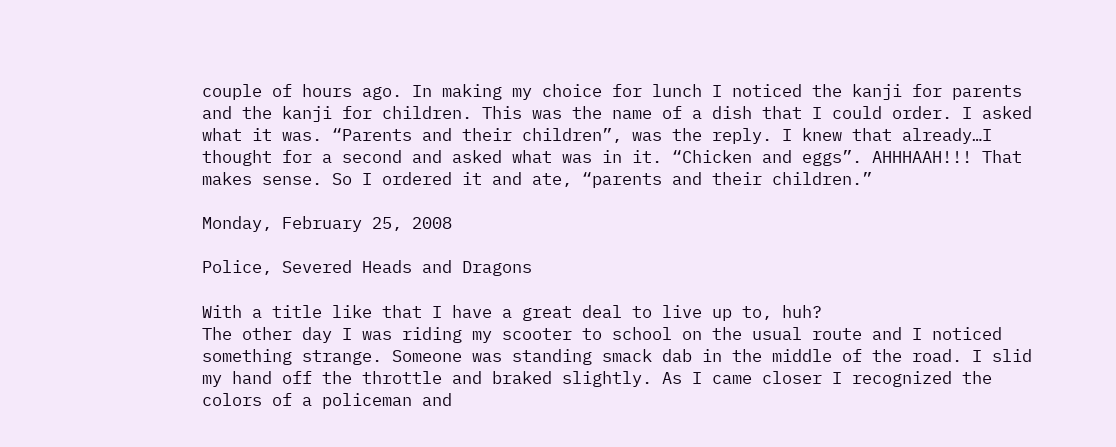couple of hours ago. In making my choice for lunch I noticed the kanji for parents and the kanji for children. This was the name of a dish that I could order. I asked what it was. “Parents and their children”, was the reply. I knew that already…I thought for a second and asked what was in it. “Chicken and eggs”. AHHHAAH!!! That makes sense. So I ordered it and ate, “parents and their children.”

Monday, February 25, 2008

Police, Severed Heads and Dragons

With a title like that I have a great deal to live up to, huh?
The other day I was riding my scooter to school on the usual route and I noticed something strange. Someone was standing smack dab in the middle of the road. I slid my hand off the throttle and braked slightly. As I came closer I recognized the colors of a policeman and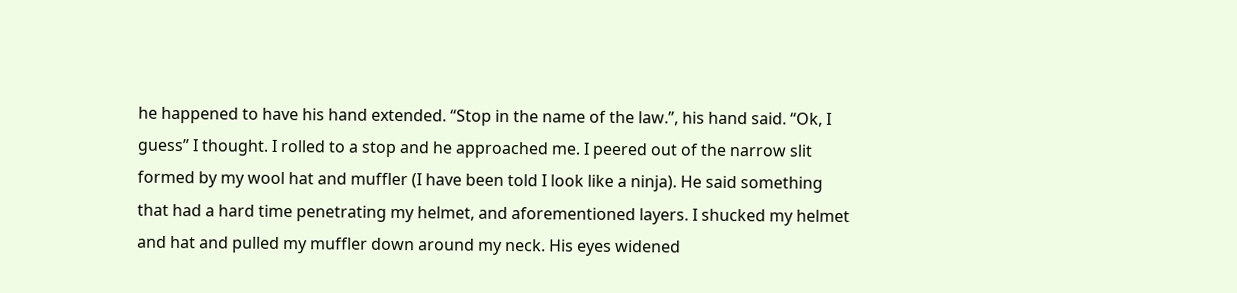he happened to have his hand extended. “Stop in the name of the law.”, his hand said. “Ok, I guess” I thought. I rolled to a stop and he approached me. I peered out of the narrow slit formed by my wool hat and muffler (I have been told I look like a ninja). He said something that had a hard time penetrating my helmet, and aforementioned layers. I shucked my helmet and hat and pulled my muffler down around my neck. His eyes widened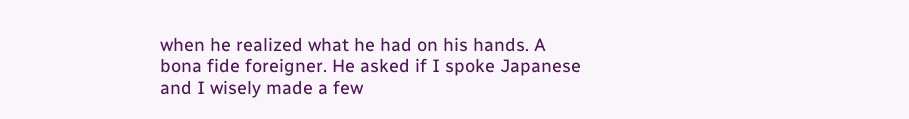when he realized what he had on his hands. A bona fide foreigner. He asked if I spoke Japanese and I wisely made a few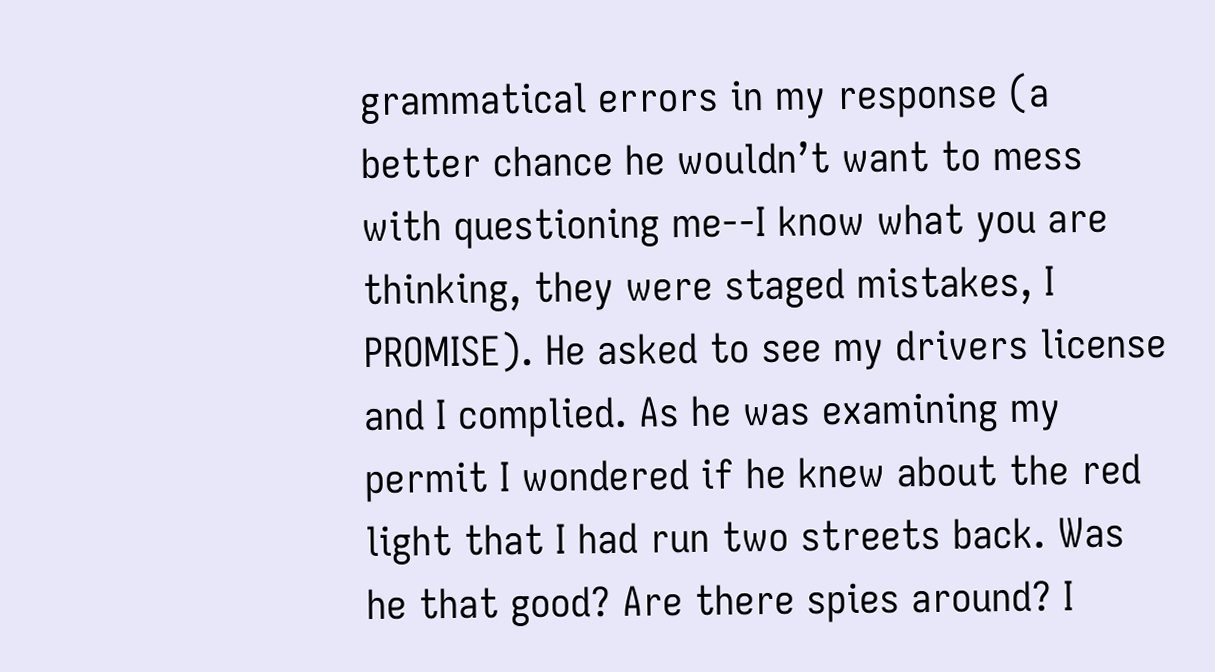grammatical errors in my response (a better chance he wouldn’t want to mess with questioning me--I know what you are thinking, they were staged mistakes, I PROMISE). He asked to see my drivers license and I complied. As he was examining my permit I wondered if he knew about the red light that I had run two streets back. Was he that good? Are there spies around? I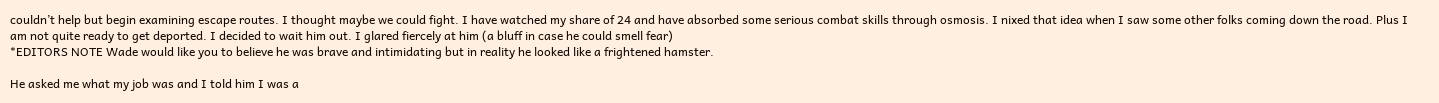couldn’t help but begin examining escape routes. I thought maybe we could fight. I have watched my share of 24 and have absorbed some serious combat skills through osmosis. I nixed that idea when I saw some other folks coming down the road. Plus I am not quite ready to get deported. I decided to wait him out. I glared fiercely at him (a bluff in case he could smell fear)
*EDITORS NOTE Wade would like you to believe he was brave and intimidating but in reality he looked like a frightened hamster.

He asked me what my job was and I told him I was a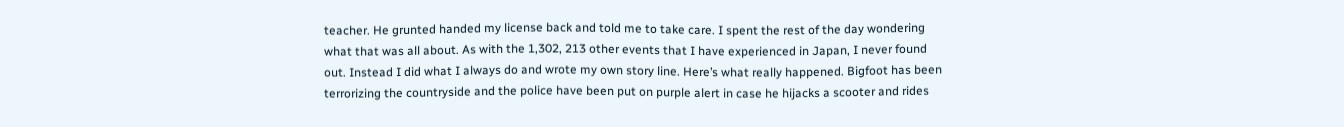teacher. He grunted handed my license back and told me to take care. I spent the rest of the day wondering what that was all about. As with the 1,302, 213 other events that I have experienced in Japan, I never found out. Instead I did what I always do and wrote my own story line. Here’s what really happened. Bigfoot has been terrorizing the countryside and the police have been put on purple alert in case he hijacks a scooter and rides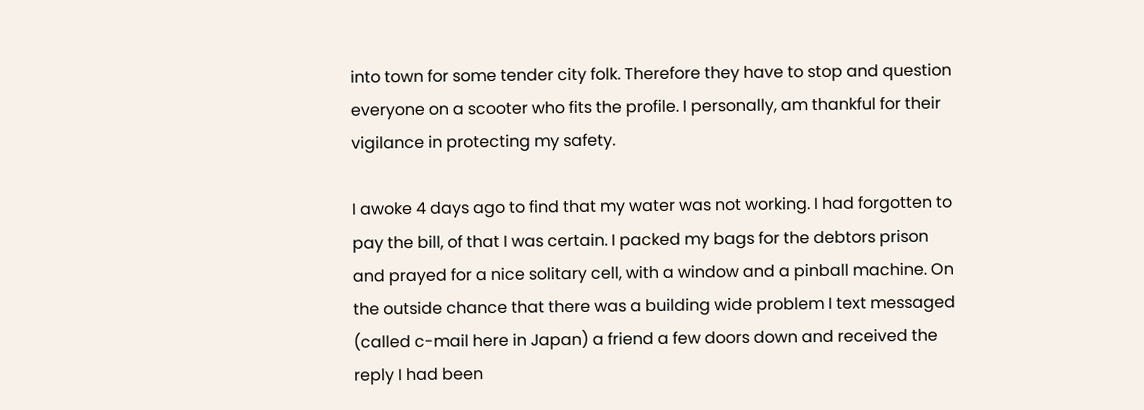into town for some tender city folk. Therefore they have to stop and question everyone on a scooter who fits the profile. I personally, am thankful for their vigilance in protecting my safety.

I awoke 4 days ago to find that my water was not working. I had forgotten to pay the bill, of that I was certain. I packed my bags for the debtors prison and prayed for a nice solitary cell, with a window and a pinball machine. On the outside chance that there was a building wide problem I text messaged (called c-mail here in Japan) a friend a few doors down and received the reply I had been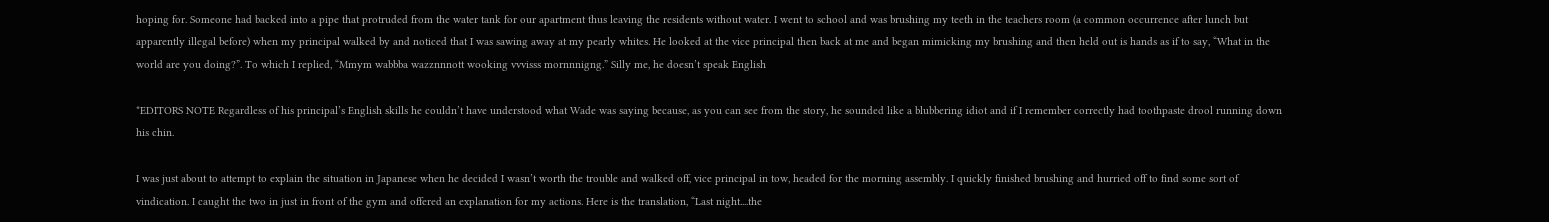hoping for. Someone had backed into a pipe that protruded from the water tank for our apartment thus leaving the residents without water. I went to school and was brushing my teeth in the teachers room (a common occurrence after lunch but apparently illegal before) when my principal walked by and noticed that I was sawing away at my pearly whites. He looked at the vice principal then back at me and began mimicking my brushing and then held out is hands as if to say, “What in the world are you doing?”. To which I replied, “Mmym wabbba wazznnnott wooking vvvisss mornnnigng.” Silly me, he doesn’t speak English

*EDITORS NOTE Regardless of his principal’s English skills he couldn’t have understood what Wade was saying because, as you can see from the story, he sounded like a blubbering idiot and if I remember correctly had toothpaste drool running down his chin.

I was just about to attempt to explain the situation in Japanese when he decided I wasn’t worth the trouble and walked off, vice principal in tow, headed for the morning assembly. I quickly finished brushing and hurried off to find some sort of vindication. I caught the two in just in front of the gym and offered an explanation for my actions. Here is the translation, “Last night....the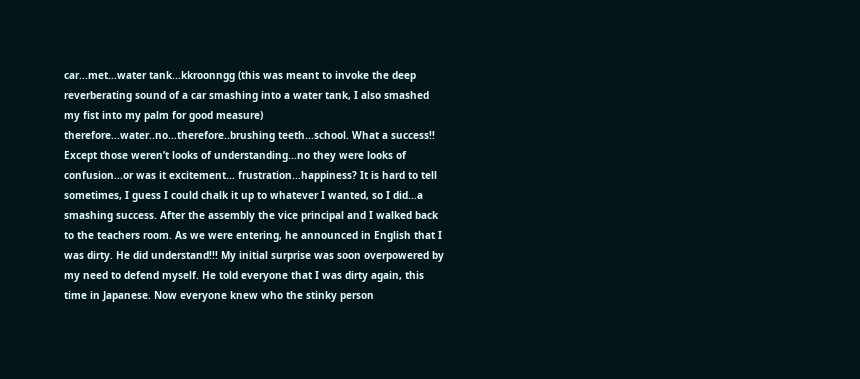car...met...water tank...kkroonngg (this was meant to invoke the deep reverberating sound of a car smashing into a water tank, I also smashed my fist into my palm for good measure) therefore...water..no...therefore..brushing teeth...school. What a success!! Except those weren’t looks of understanding...no they were looks of confusion...or was it excitement... frustration...happiness? It is hard to tell sometimes, I guess I could chalk it up to whatever I wanted, so I did...a smashing success. After the assembly the vice principal and I walked back to the teachers room. As we were entering, he announced in English that I was dirty. He did understand!!! My initial surprise was soon overpowered by my need to defend myself. He told everyone that I was dirty again, this time in Japanese. Now everyone knew who the stinky person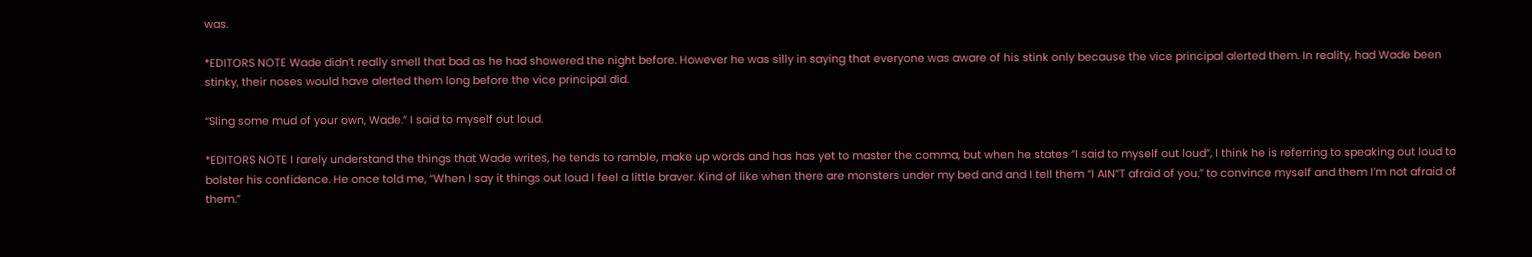was.

*EDITORS NOTE Wade didn’t really smell that bad as he had showered the night before. However he was silly in saying that everyone was aware of his stink only because the vice principal alerted them. In reality, had Wade been stinky, their noses would have alerted them long before the vice principal did.

“Sling some mud of your own, Wade.” I said to myself out loud.

*EDITORS NOTE I rarely understand the things that Wade writes, he tends to ramble, make up words and has has yet to master the comma, but when he states “I said to myself out loud”, I think he is referring to speaking out loud to bolster his confidence. He once told me, “When I say it things out loud I feel a little braver. Kind of like when there are monsters under my bed and and I tell them “I AIN”T afraid of you.” to convince myself and them I’m not afraid of them.”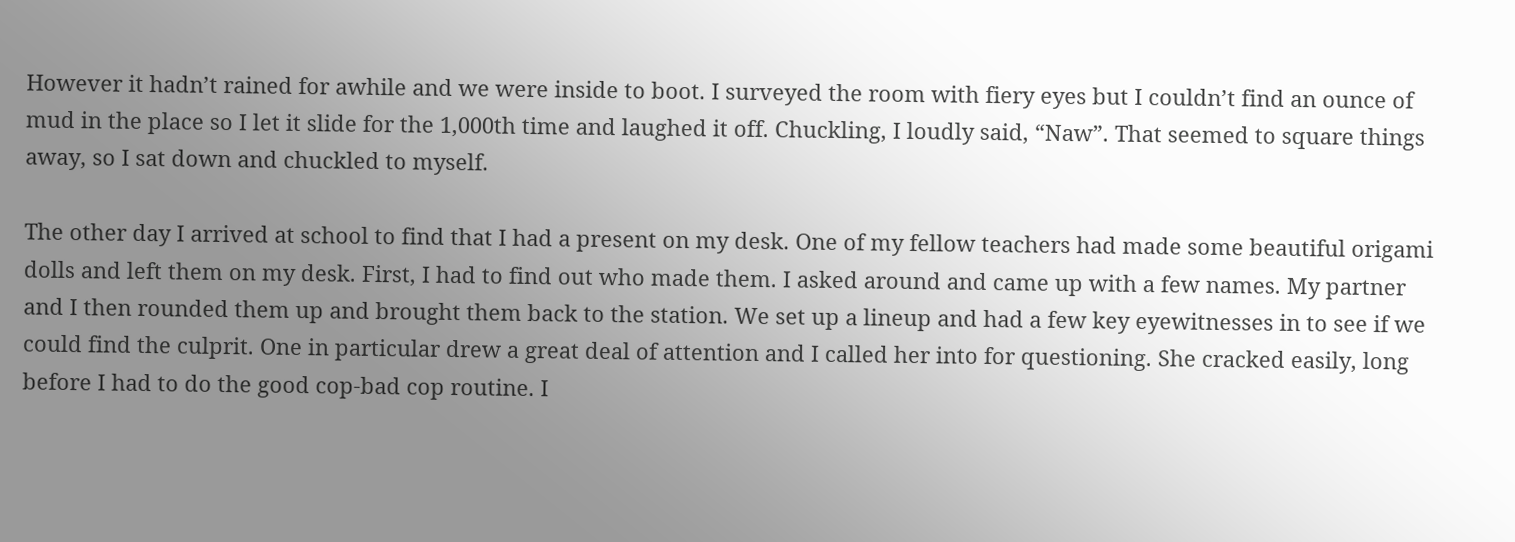However it hadn’t rained for awhile and we were inside to boot. I surveyed the room with fiery eyes but I couldn’t find an ounce of mud in the place so I let it slide for the 1,000th time and laughed it off. Chuckling, I loudly said, “Naw”. That seemed to square things away, so I sat down and chuckled to myself.

The other day I arrived at school to find that I had a present on my desk. One of my fellow teachers had made some beautiful origami dolls and left them on my desk. First, I had to find out who made them. I asked around and came up with a few names. My partner and I then rounded them up and brought them back to the station. We set up a lineup and had a few key eyewitnesses in to see if we could find the culprit. One in particular drew a great deal of attention and I called her into for questioning. She cracked easily, long before I had to do the good cop-bad cop routine. I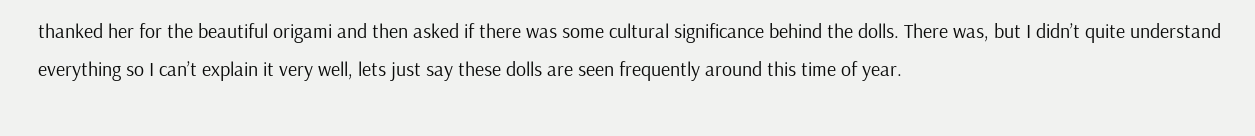thanked her for the beautiful origami and then asked if there was some cultural significance behind the dolls. There was, but I didn’t quite understand everything so I can’t explain it very well, lets just say these dolls are seen frequently around this time of year.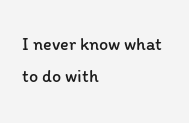I never know what to do with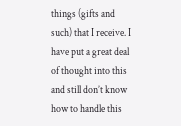things (gifts and such) that I receive. I have put a great deal of thought into this and still don’t know how to handle this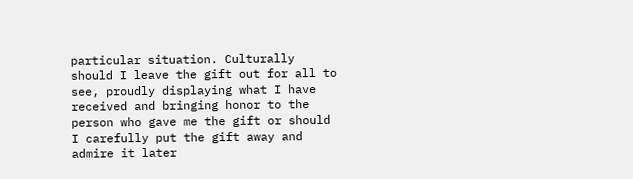particular situation. Culturally should I leave the gift out for all to see, proudly displaying what I have received and bringing honor to the person who gave me the gift or should I carefully put the gift away and admire it later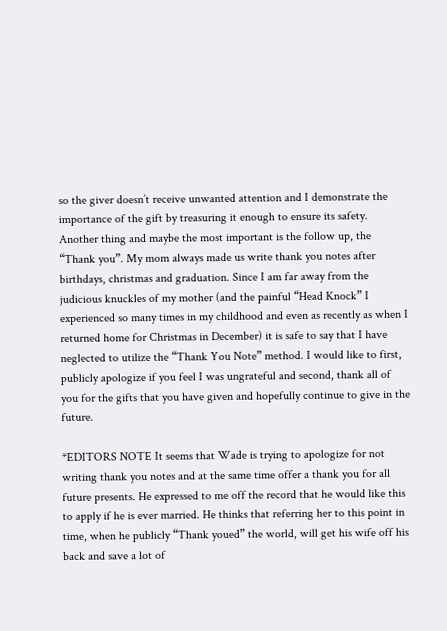so the giver doesn’t receive unwanted attention and I demonstrate the importance of the gift by treasuring it enough to ensure its safety. Another thing and maybe the most important is the follow up, the “Thank you”. My mom always made us write thank you notes after birthdays, christmas and graduation. Since I am far away from the judicious knuckles of my mother (and the painful “Head Knock” I experienced so many times in my childhood and even as recently as when I returned home for Christmas in December) it is safe to say that I have neglected to utilize the “Thank You Note” method. I would like to first, publicly apologize if you feel I was ungrateful and second, thank all of you for the gifts that you have given and hopefully continue to give in the future.

*EDITORS NOTE It seems that Wade is trying to apologize for not writing thank you notes and at the same time offer a thank you for all future presents. He expressed to me off the record that he would like this to apply if he is ever married. He thinks that referring her to this point in time, when he publicly “Thank youed” the world, will get his wife off his back and save a lot of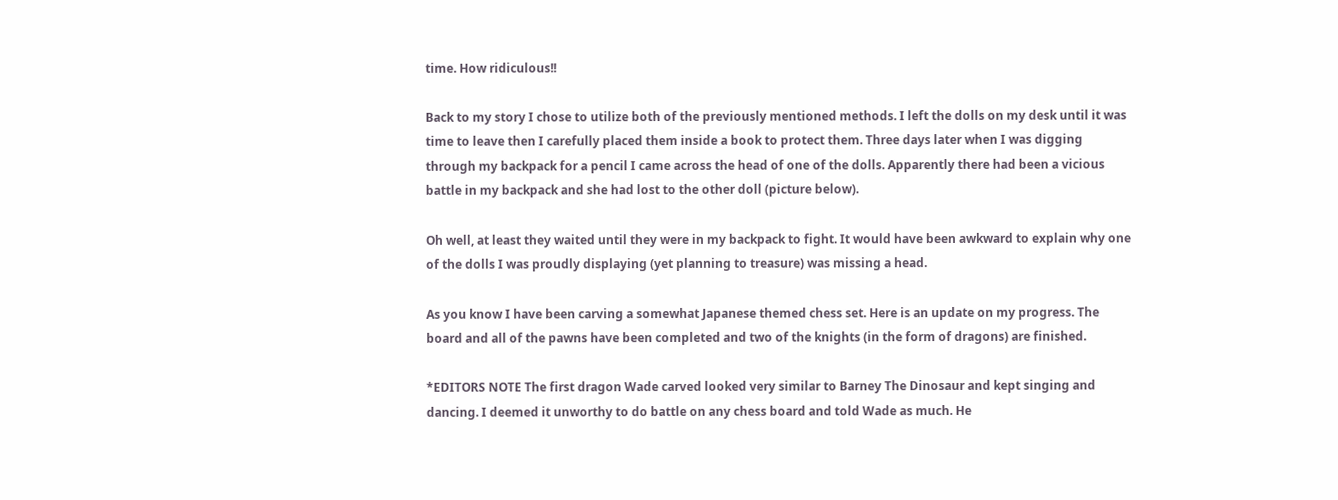time. How ridiculous!!

Back to my story I chose to utilize both of the previously mentioned methods. I left the dolls on my desk until it was time to leave then I carefully placed them inside a book to protect them. Three days later when I was digging through my backpack for a pencil I came across the head of one of the dolls. Apparently there had been a vicious battle in my backpack and she had lost to the other doll (picture below).

Oh well, at least they waited until they were in my backpack to fight. It would have been awkward to explain why one of the dolls I was proudly displaying (yet planning to treasure) was missing a head.

As you know I have been carving a somewhat Japanese themed chess set. Here is an update on my progress. The board and all of the pawns have been completed and two of the knights (in the form of dragons) are finished.

*EDITORS NOTE The first dragon Wade carved looked very similar to Barney The Dinosaur and kept singing and dancing. I deemed it unworthy to do battle on any chess board and told Wade as much. He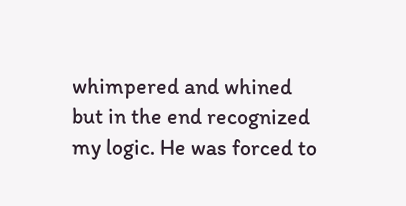whimpered and whined but in the end recognized my logic. He was forced to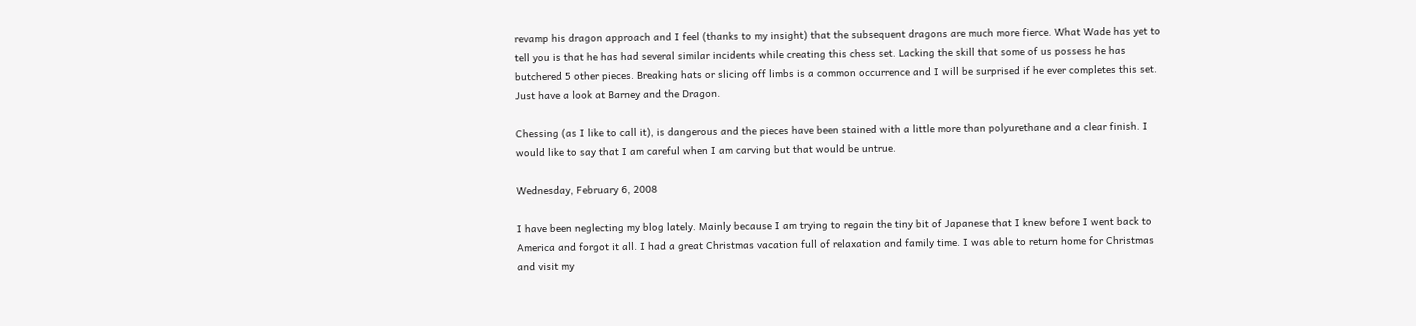revamp his dragon approach and I feel (thanks to my insight) that the subsequent dragons are much more fierce. What Wade has yet to tell you is that he has had several similar incidents while creating this chess set. Lacking the skill that some of us possess he has butchered 5 other pieces. Breaking hats or slicing off limbs is a common occurrence and I will be surprised if he ever completes this set. Just have a look at Barney and the Dragon.

Chessing (as I like to call it), is dangerous and the pieces have been stained with a little more than polyurethane and a clear finish. I would like to say that I am careful when I am carving but that would be untrue.

Wednesday, February 6, 2008

I have been neglecting my blog lately. Mainly because I am trying to regain the tiny bit of Japanese that I knew before I went back to America and forgot it all. I had a great Christmas vacation full of relaxation and family time. I was able to return home for Christmas and visit my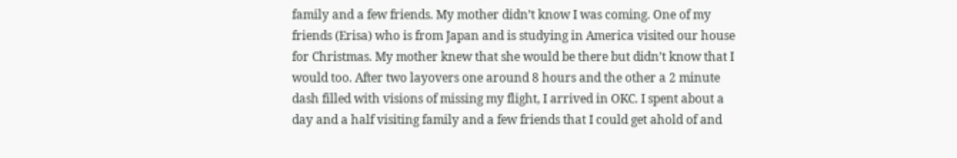family and a few friends. My mother didn’t know I was coming. One of my friends (Erisa) who is from Japan and is studying in America visited our house for Christmas. My mother knew that she would be there but didn’t know that I would too. After two layovers one around 8 hours and the other a 2 minute dash filled with visions of missing my flight, I arrived in OKC. I spent about a day and a half visiting family and a few friends that I could get ahold of and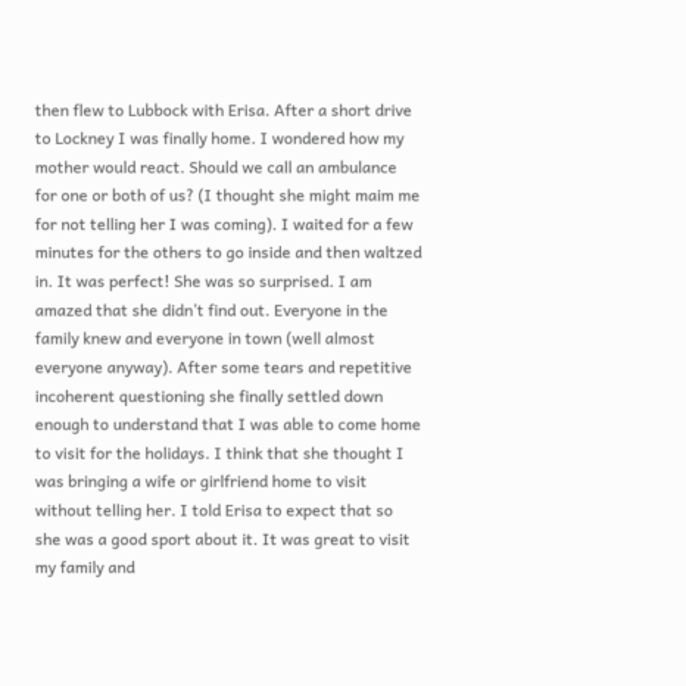then flew to Lubbock with Erisa. After a short drive to Lockney I was finally home. I wondered how my mother would react. Should we call an ambulance for one or both of us? (I thought she might maim me for not telling her I was coming). I waited for a few minutes for the others to go inside and then waltzed in. It was perfect! She was so surprised. I am amazed that she didn’t find out. Everyone in the family knew and everyone in town (well almost everyone anyway). After some tears and repetitive incoherent questioning she finally settled down enough to understand that I was able to come home to visit for the holidays. I think that she thought I was bringing a wife or girlfriend home to visit without telling her. I told Erisa to expect that so she was a good sport about it. It was great to visit my family and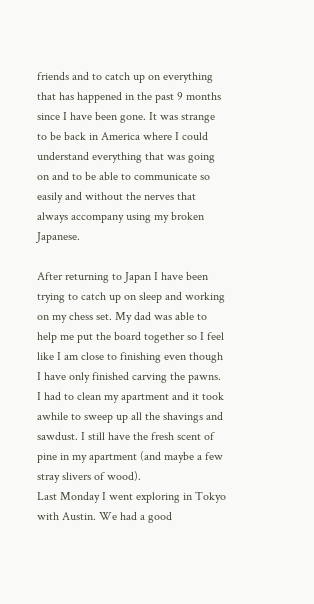friends and to catch up on everything that has happened in the past 9 months since I have been gone. It was strange to be back in America where I could understand everything that was going on and to be able to communicate so easily and without the nerves that always accompany using my broken Japanese.

After returning to Japan I have been trying to catch up on sleep and working on my chess set. My dad was able to help me put the board together so I feel like I am close to finishing even though I have only finished carving the pawns. I had to clean my apartment and it took awhile to sweep up all the shavings and sawdust. I still have the fresh scent of pine in my apartment (and maybe a few stray slivers of wood).
Last Monday I went exploring in Tokyo with Austin. We had a good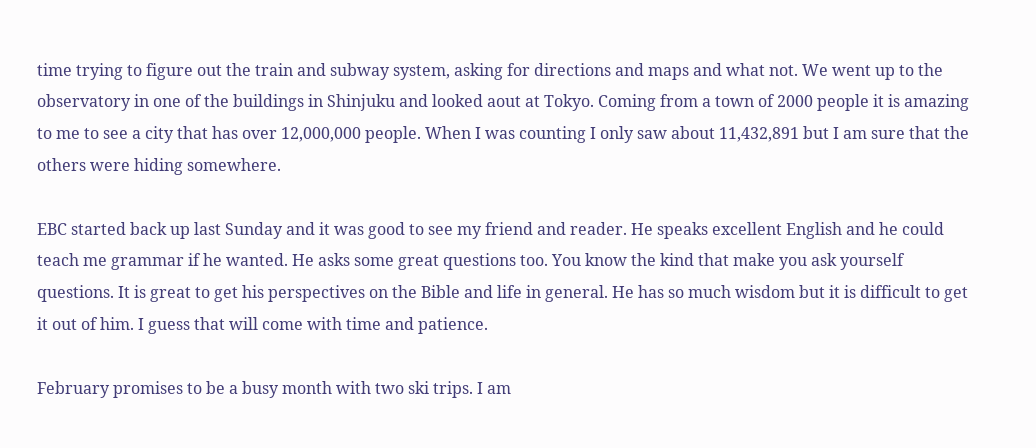time trying to figure out the train and subway system, asking for directions and maps and what not. We went up to the observatory in one of the buildings in Shinjuku and looked aout at Tokyo. Coming from a town of 2000 people it is amazing to me to see a city that has over 12,000,000 people. When I was counting I only saw about 11,432,891 but I am sure that the others were hiding somewhere.

EBC started back up last Sunday and it was good to see my friend and reader. He speaks excellent English and he could teach me grammar if he wanted. He asks some great questions too. You know the kind that make you ask yourself questions. It is great to get his perspectives on the Bible and life in general. He has so much wisdom but it is difficult to get it out of him. I guess that will come with time and patience.

February promises to be a busy month with two ski trips. I am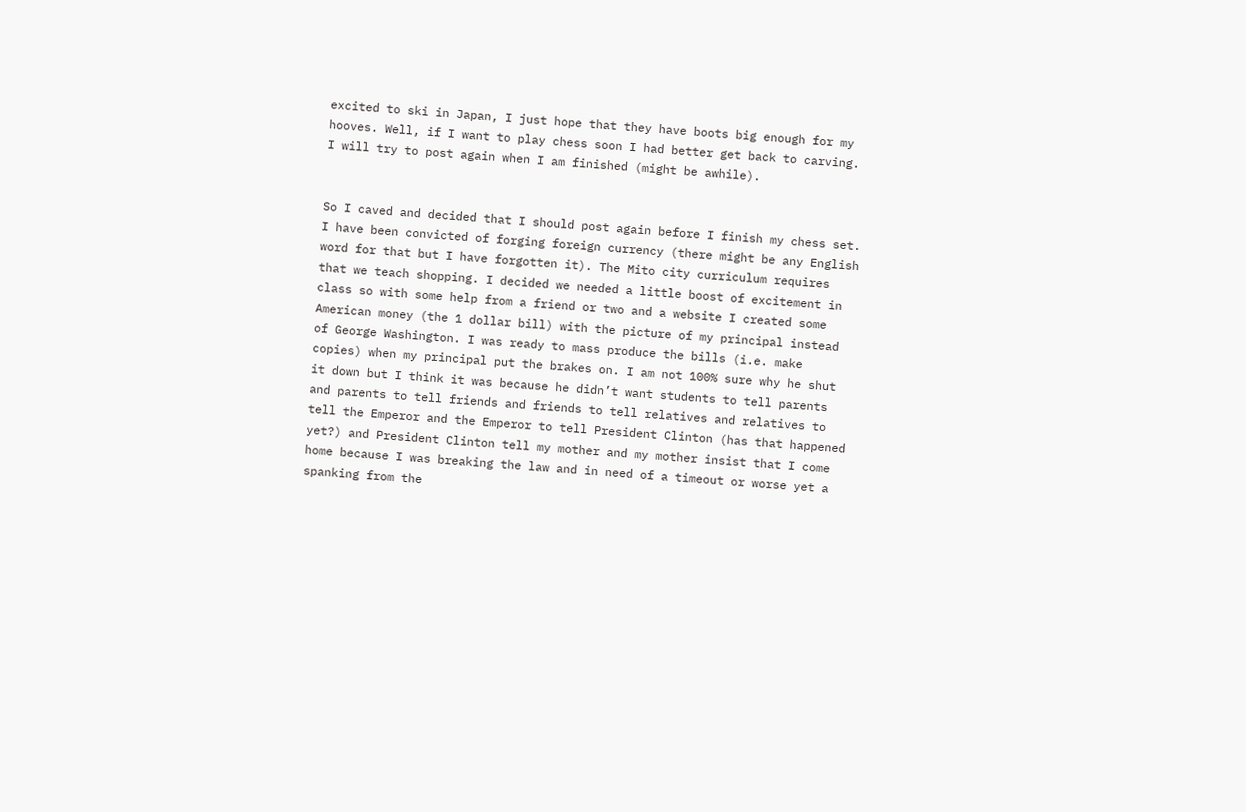excited to ski in Japan, I just hope that they have boots big enough for my hooves. Well, if I want to play chess soon I had better get back to carving. I will try to post again when I am finished (might be awhile).


So I caved and decided that I should post again before I finish my chess set. I have been convicted of forging foreign currency (there might be any English word for that but I have forgotten it). The Mito city curriculum requires that we teach shopping. I decided we needed a little boost of excitement in class so with some help from a friend or two and a website I created some American money (the 1 dollar bill) with the picture of my principal instead of George Washington. I was ready to mass produce the bills (i.e. make copies) when my principal put the brakes on. I am not 100% sure why he shut it down but I think it was because he didn’t want students to tell parents and parents to tell friends and friends to tell relatives and relatives to tell the Emperor and the Emperor to tell President Clinton (has that happened yet?) and President Clinton tell my mother and my mother insist that I come home because I was breaking the law and in need of a timeout or worse yet a spanking from the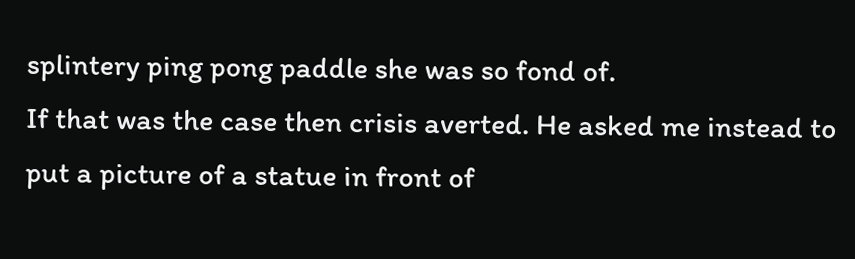splintery ping pong paddle she was so fond of.
If that was the case then crisis averted. He asked me instead to put a picture of a statue in front of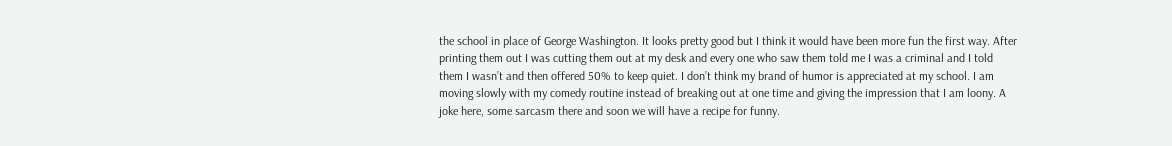the school in place of George Washington. It looks pretty good but I think it would have been more fun the first way. After printing them out I was cutting them out at my desk and every one who saw them told me I was a criminal and I told them I wasn’t and then offered 50% to keep quiet. I don’t think my brand of humor is appreciated at my school. I am moving slowly with my comedy routine instead of breaking out at one time and giving the impression that I am loony. A joke here, some sarcasm there and soon we will have a recipe for funny.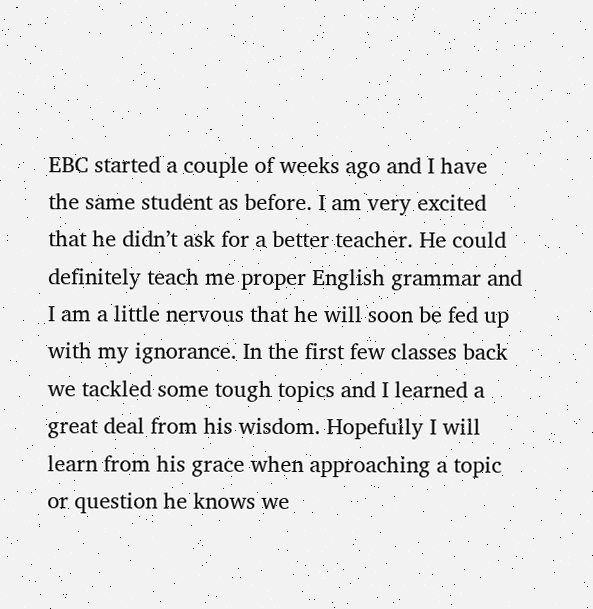EBC started a couple of weeks ago and I have the same student as before. I am very excited that he didn’t ask for a better teacher. He could definitely teach me proper English grammar and I am a little nervous that he will soon be fed up with my ignorance. In the first few classes back we tackled some tough topics and I learned a great deal from his wisdom. Hopefully I will learn from his grace when approaching a topic or question he knows we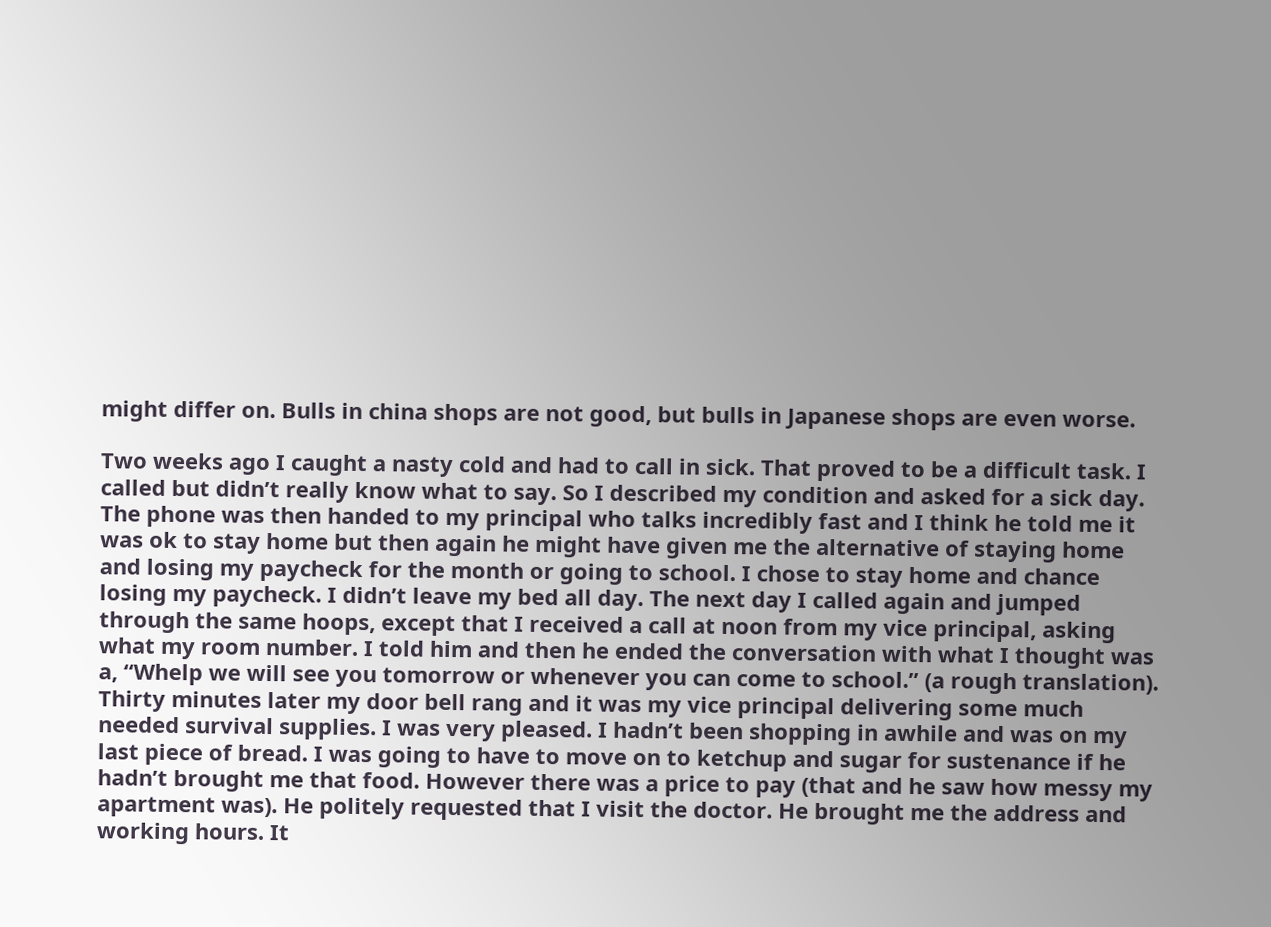might differ on. Bulls in china shops are not good, but bulls in Japanese shops are even worse.

Two weeks ago I caught a nasty cold and had to call in sick. That proved to be a difficult task. I called but didn’t really know what to say. So I described my condition and asked for a sick day. The phone was then handed to my principal who talks incredibly fast and I think he told me it was ok to stay home but then again he might have given me the alternative of staying home and losing my paycheck for the month or going to school. I chose to stay home and chance losing my paycheck. I didn’t leave my bed all day. The next day I called again and jumped through the same hoops, except that I received a call at noon from my vice principal, asking what my room number. I told him and then he ended the conversation with what I thought was a, “Whelp we will see you tomorrow or whenever you can come to school.” (a rough translation). Thirty minutes later my door bell rang and it was my vice principal delivering some much needed survival supplies. I was very pleased. I hadn’t been shopping in awhile and was on my last piece of bread. I was going to have to move on to ketchup and sugar for sustenance if he hadn’t brought me that food. However there was a price to pay (that and he saw how messy my apartment was). He politely requested that I visit the doctor. He brought me the address and working hours. It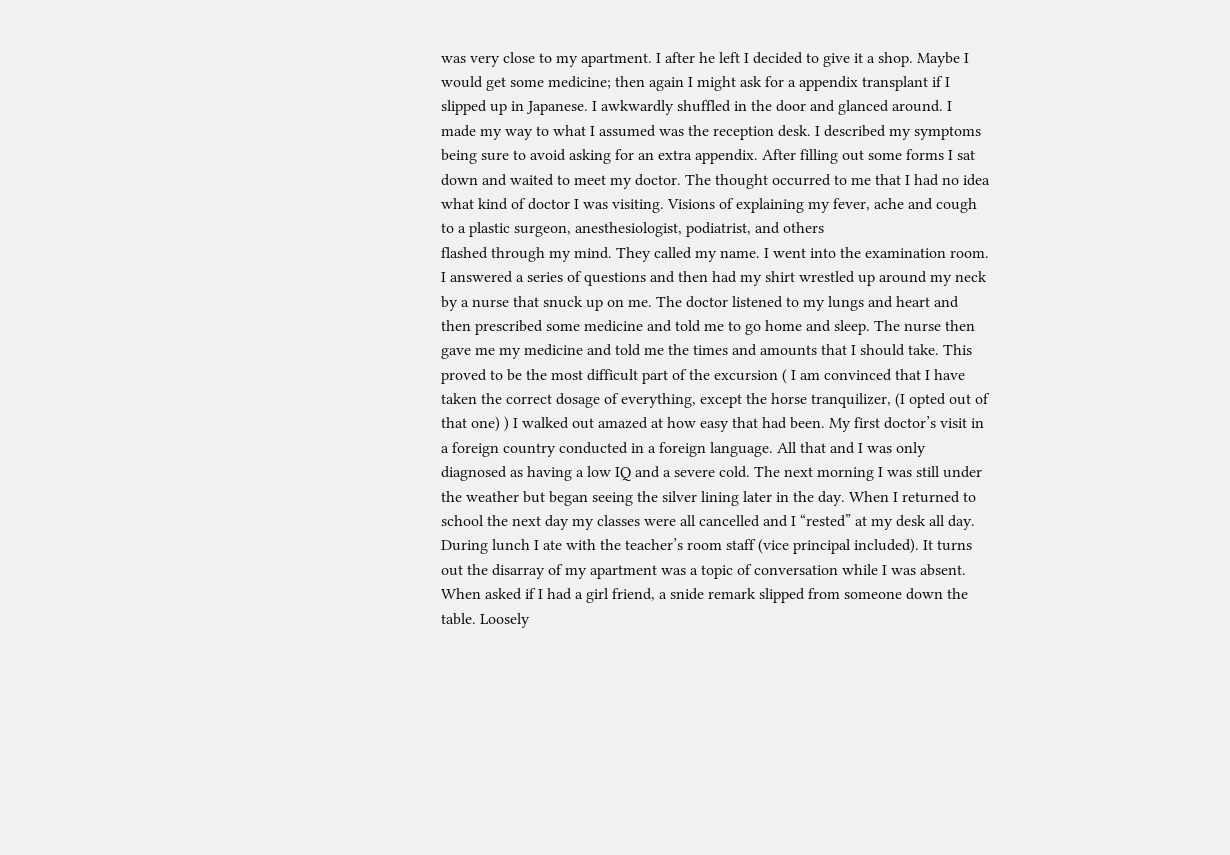was very close to my apartment. I after he left I decided to give it a shop. Maybe I would get some medicine; then again I might ask for a appendix transplant if I slipped up in Japanese. I awkwardly shuffled in the door and glanced around. I made my way to what I assumed was the reception desk. I described my symptoms being sure to avoid asking for an extra appendix. After filling out some forms I sat down and waited to meet my doctor. The thought occurred to me that I had no idea what kind of doctor I was visiting. Visions of explaining my fever, ache and cough to a plastic surgeon, anesthesiologist, podiatrist, and others
flashed through my mind. They called my name. I went into the examination room. I answered a series of questions and then had my shirt wrestled up around my neck by a nurse that snuck up on me. The doctor listened to my lungs and heart and then prescribed some medicine and told me to go home and sleep. The nurse then gave me my medicine and told me the times and amounts that I should take. This proved to be the most difficult part of the excursion ( I am convinced that I have taken the correct dosage of everything, except the horse tranquilizer, (I opted out of that one) ) I walked out amazed at how easy that had been. My first doctor’s visit in a foreign country conducted in a foreign language. All that and I was only diagnosed as having a low IQ and a severe cold. The next morning I was still under the weather but began seeing the silver lining later in the day. When I returned to school the next day my classes were all cancelled and I “rested” at my desk all day. During lunch I ate with the teacher’s room staff (vice principal included). It turns out the disarray of my apartment was a topic of conversation while I was absent. When asked if I had a girl friend, a snide remark slipped from someone down the table. Loosely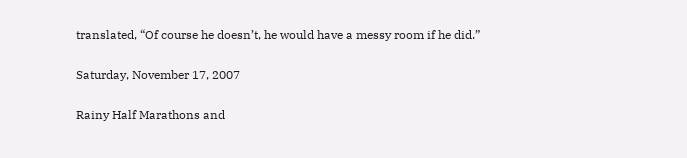translated, “Of course he doesn’t, he would have a messy room if he did.”

Saturday, November 17, 2007

Rainy Half Marathons and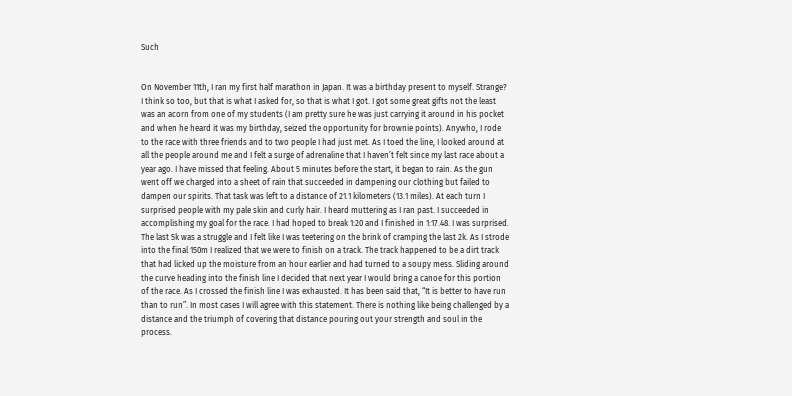Such


On November 11th, I ran my first half marathon in Japan. It was a birthday present to myself. Strange? I think so too, but that is what I asked for, so that is what I got. I got some great gifts not the least was an acorn from one of my students (I am pretty sure he was just carrying it around in his pocket and when he heard it was my birthday, seized the opportunity for brownie points). Anywho, I rode to the race with three friends and to two people I had just met. As I toed the line, I looked around at all the people around me and I felt a surge of adrenaline that I haven’t felt since my last race about a year ago. I have missed that feeling. About 5 minutes before the start, it began to rain. As the gun went off we charged into a sheet of rain that succeeded in dampening our clothing but failed to dampen our spirits. That task was left to a distance of 21.1 kilometers (13.1 miles). At each turn I surprised people with my pale skin and curly hair. I heard muttering as I ran past. I succeeded in accomplishing my goal for the race. I had hoped to break 1:20 and I finished in 1:17.48. I was surprised. The last 5k was a struggle and I felt like I was teetering on the brink of cramping the last 2k. As I strode into the final 150m I realized that we were to finish on a track. The track happened to be a dirt track that had licked up the moisture from an hour earlier and had turned to a soupy mess. Sliding around the curve heading into the finish line I decided that next year I would bring a canoe for this portion of the race. As I crossed the finish line I was exhausted. It has been said that, “It is better to have run than to run”. In most cases I will agree with this statement. There is nothing like being challenged by a distance and the triumph of covering that distance pouring out your strength and soul in the process.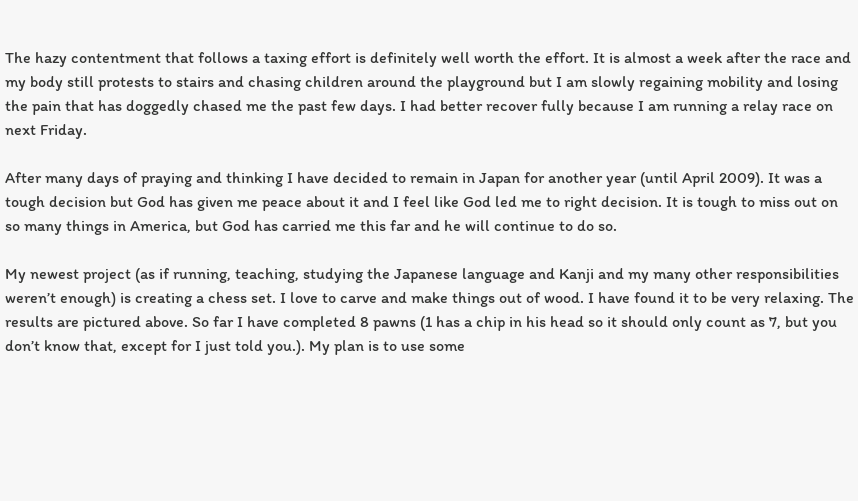The hazy contentment that follows a taxing effort is definitely well worth the effort. It is almost a week after the race and my body still protests to stairs and chasing children around the playground but I am slowly regaining mobility and losing the pain that has doggedly chased me the past few days. I had better recover fully because I am running a relay race on next Friday.

After many days of praying and thinking I have decided to remain in Japan for another year (until April 2009). It was a tough decision but God has given me peace about it and I feel like God led me to right decision. It is tough to miss out on so many things in America, but God has carried me this far and he will continue to do so.

My newest project (as if running, teaching, studying the Japanese language and Kanji and my many other responsibilities weren’t enough) is creating a chess set. I love to carve and make things out of wood. I have found it to be very relaxing. The results are pictured above. So far I have completed 8 pawns (1 has a chip in his head so it should only count as 7, but you don’t know that, except for I just told you.). My plan is to use some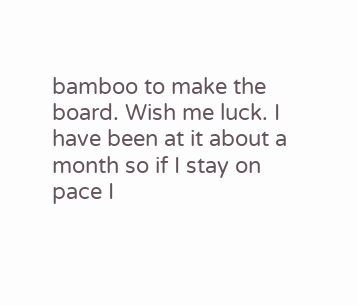bamboo to make the board. Wish me luck. I have been at it about a month so if I stay on pace I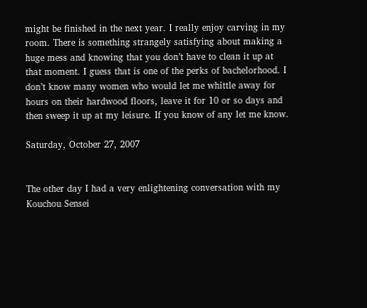might be finished in the next year. I really enjoy carving in my room. There is something strangely satisfying about making a huge mess and knowing that you don’t have to clean it up at that moment. I guess that is one of the perks of bachelorhood. I don’t know many women who would let me whittle away for hours on their hardwood floors, leave it for 10 or so days and then sweep it up at my leisure. If you know of any let me know.

Saturday, October 27, 2007


The other day I had a very enlightening conversation with my Kouchou Sensei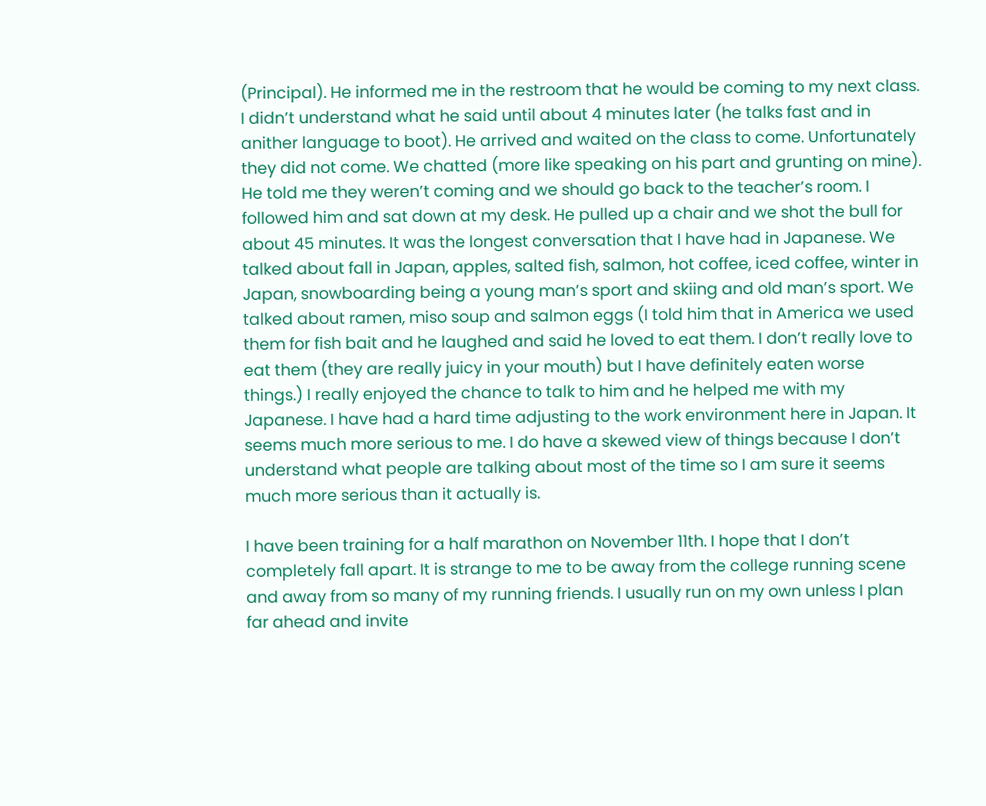(Principal). He informed me in the restroom that he would be coming to my next class. I didn’t understand what he said until about 4 minutes later (he talks fast and in anither language to boot). He arrived and waited on the class to come. Unfortunately they did not come. We chatted (more like speaking on his part and grunting on mine). He told me they weren’t coming and we should go back to the teacher’s room. I followed him and sat down at my desk. He pulled up a chair and we shot the bull for about 45 minutes. It was the longest conversation that I have had in Japanese. We talked about fall in Japan, apples, salted fish, salmon, hot coffee, iced coffee, winter in Japan, snowboarding being a young man’s sport and skiing and old man’s sport. We talked about ramen, miso soup and salmon eggs (I told him that in America we used them for fish bait and he laughed and said he loved to eat them. I don’t really love to eat them (they are really juicy in your mouth) but I have definitely eaten worse things.) I really enjoyed the chance to talk to him and he helped me with my Japanese. I have had a hard time adjusting to the work environment here in Japan. It seems much more serious to me. I do have a skewed view of things because I don’t understand what people are talking about most of the time so I am sure it seems much more serious than it actually is.

I have been training for a half marathon on November 11th. I hope that I don’t completely fall apart. It is strange to me to be away from the college running scene and away from so many of my running friends. I usually run on my own unless I plan far ahead and invite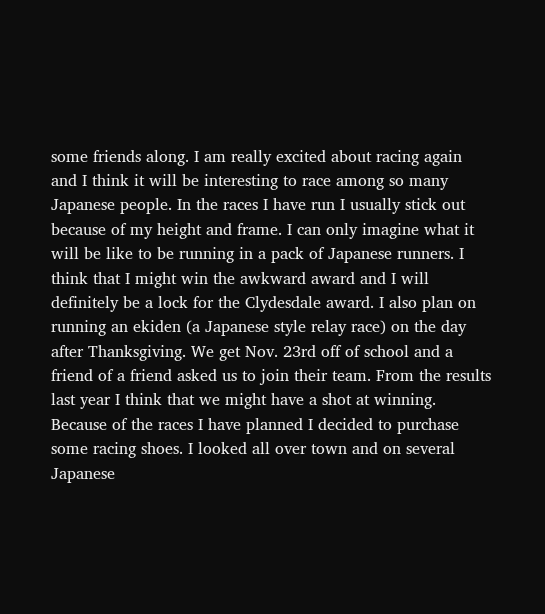some friends along. I am really excited about racing again and I think it will be interesting to race among so many Japanese people. In the races I have run I usually stick out because of my height and frame. I can only imagine what it will be like to be running in a pack of Japanese runners. I think that I might win the awkward award and I will definitely be a lock for the Clydesdale award. I also plan on running an ekiden (a Japanese style relay race) on the day after Thanksgiving. We get Nov. 23rd off of school and a friend of a friend asked us to join their team. From the results last year I think that we might have a shot at winning. Because of the races I have planned I decided to purchase some racing shoes. I looked all over town and on several Japanese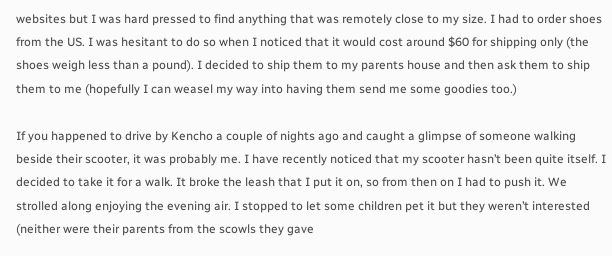websites but I was hard pressed to find anything that was remotely close to my size. I had to order shoes from the US. I was hesitant to do so when I noticed that it would cost around $60 for shipping only (the shoes weigh less than a pound). I decided to ship them to my parents house and then ask them to ship them to me (hopefully I can weasel my way into having them send me some goodies too.)

If you happened to drive by Kencho a couple of nights ago and caught a glimpse of someone walking beside their scooter, it was probably me. I have recently noticed that my scooter hasn’t been quite itself. I decided to take it for a walk. It broke the leash that I put it on, so from then on I had to push it. We strolled along enjoying the evening air. I stopped to let some children pet it but they weren’t interested (neither were their parents from the scowls they gave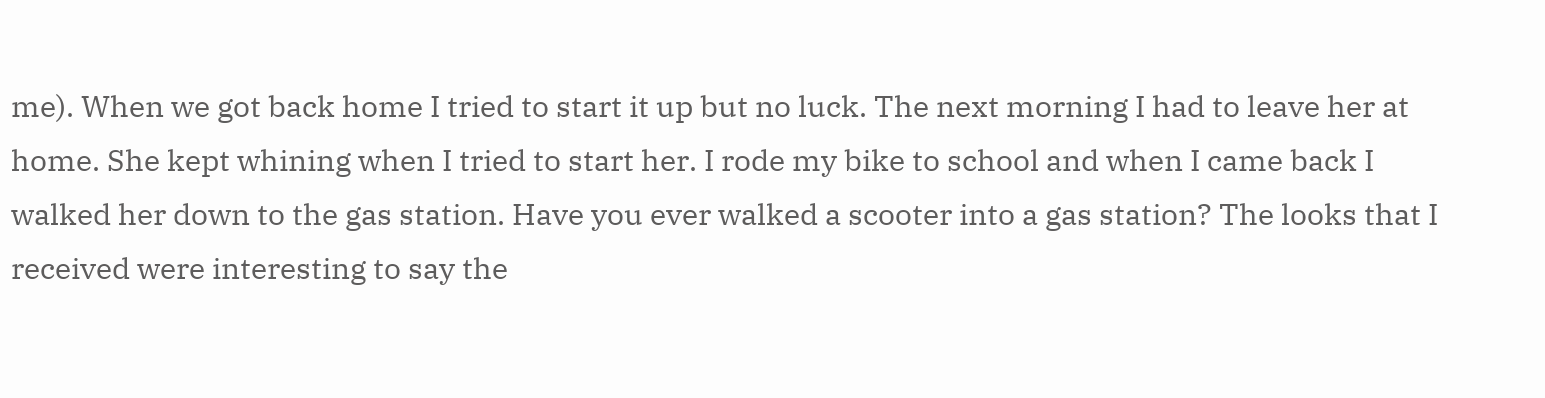me). When we got back home I tried to start it up but no luck. The next morning I had to leave her at home. She kept whining when I tried to start her. I rode my bike to school and when I came back I walked her down to the gas station. Have you ever walked a scooter into a gas station? The looks that I received were interesting to say the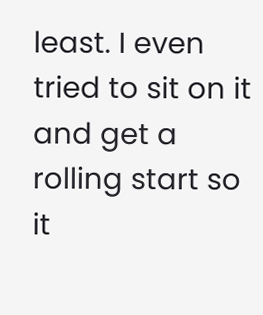least. I even tried to sit on it and get a rolling start so it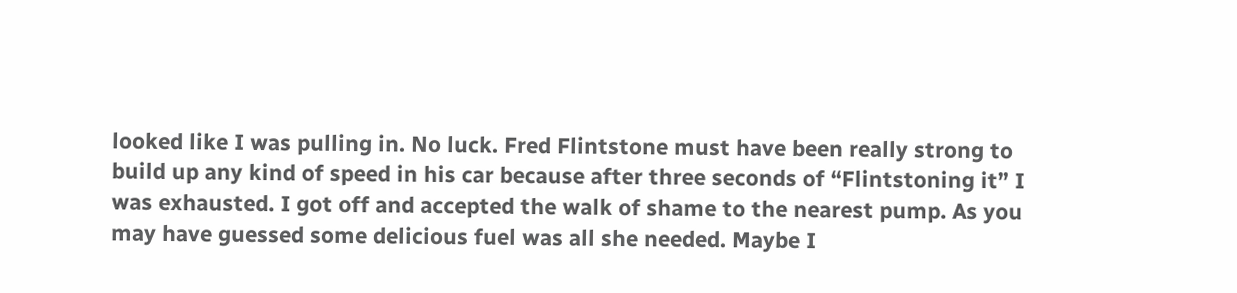looked like I was pulling in. No luck. Fred Flintstone must have been really strong to build up any kind of speed in his car because after three seconds of “Flintstoning it” I was exhausted. I got off and accepted the walk of shame to the nearest pump. As you may have guessed some delicious fuel was all she needed. Maybe I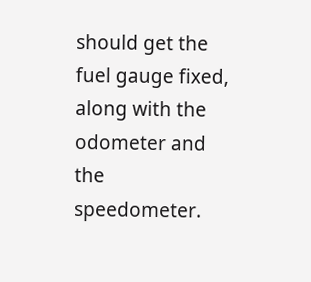should get the fuel gauge fixed, along with the odometer and the speedometer.